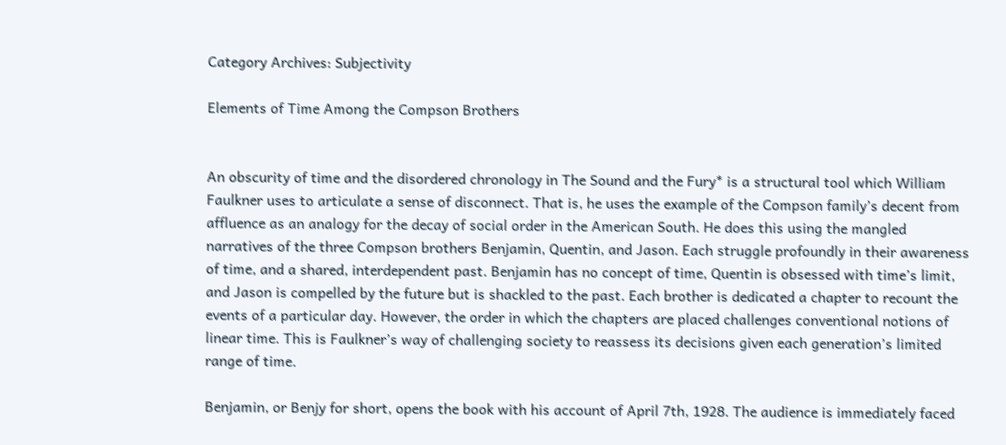Category Archives: Subjectivity

Elements of Time Among the Compson Brothers


An obscurity of time and the disordered chronology in The Sound and the Fury* is a structural tool which William Faulkner uses to articulate a sense of disconnect. That is, he uses the example of the Compson family’s decent from affluence as an analogy for the decay of social order in the American South. He does this using the mangled narratives of the three Compson brothers Benjamin, Quentin, and Jason. Each struggle profoundly in their awareness of time, and a shared, interdependent past. Benjamin has no concept of time, Quentin is obsessed with time’s limit, and Jason is compelled by the future but is shackled to the past. Each brother is dedicated a chapter to recount the events of a particular day. However, the order in which the chapters are placed challenges conventional notions of linear time. This is Faulkner’s way of challenging society to reassess its decisions given each generation’s limited range of time.

Benjamin, or Benjy for short, opens the book with his account of April 7th, 1928. The audience is immediately faced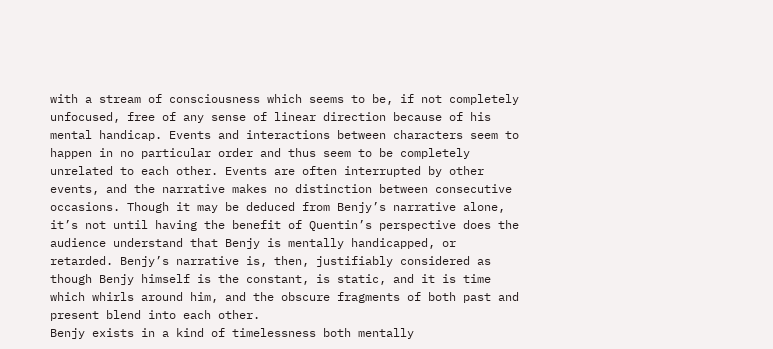with a stream of consciousness which seems to be, if not completely unfocused, free of any sense of linear direction because of his mental handicap. Events and interactions between characters seem to happen in no particular order and thus seem to be completely unrelated to each other. Events are often interrupted by other events, and the narrative makes no distinction between consecutive occasions. Though it may be deduced from Benjy’s narrative alone, it’s not until having the benefit of Quentin’s perspective does the audience understand that Benjy is mentally handicapped, or retarded. Benjy’s narrative is, then, justifiably considered as though Benjy himself is the constant, is static, and it is time which whirls around him, and the obscure fragments of both past and present blend into each other.
Benjy exists in a kind of timelessness both mentally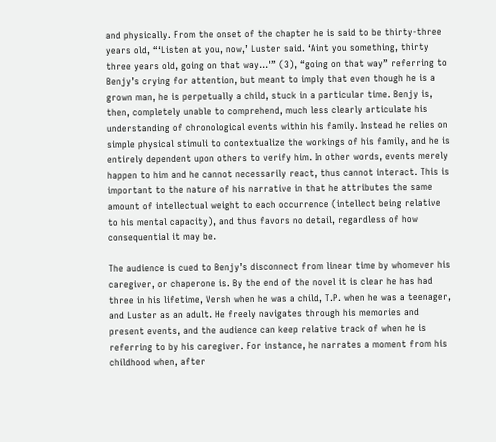and physically. From the onset of the chapter he is said to be thirty-three years old, “‘Listen at you, now,’ Luster said. ‘Aint you something, thirty three years old, going on that way…'” (3), “going on that way” referring to Benjy’s crying for attention, but meant to imply that even though he is a grown man, he is perpetually a child, stuck in a particular time. Benjy is, then, completely unable to comprehend, much less clearly articulate his understanding of chronological events within his family. Instead he relies on simple physical stimuli to contextualize the workings of his family, and he is entirely dependent upon others to verify him. In other words, events merely happen to him and he cannot necessarily react, thus cannot interact. This is important to the nature of his narrative in that he attributes the same amount of intellectual weight to each occurrence (intellect being relative to his mental capacity), and thus favors no detail, regardless of how consequential it may be.

The audience is cued to Benjy’s disconnect from linear time by whomever his caregiver, or chaperone is. By the end of the novel it is clear he has had three in his lifetime, Versh when he was a child, T.P. when he was a teenager, and Luster as an adult. He freely navigates through his memories and present events, and the audience can keep relative track of when he is referring to by his caregiver. For instance, he narrates a moment from his childhood when, after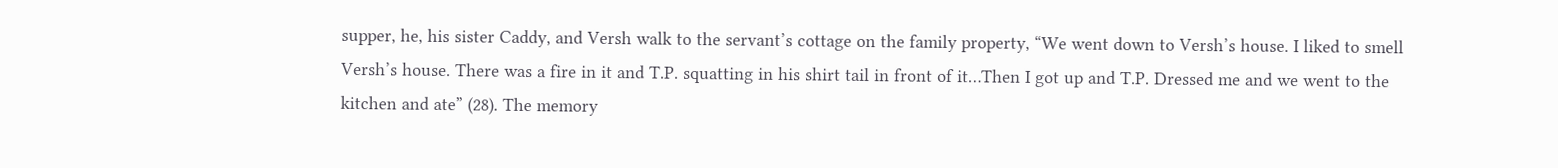supper, he, his sister Caddy, and Versh walk to the servant’s cottage on the family property, “We went down to Versh’s house. I liked to smell Versh’s house. There was a fire in it and T.P. squatting in his shirt tail in front of it…Then I got up and T.P. Dressed me and we went to the kitchen and ate” (28). The memory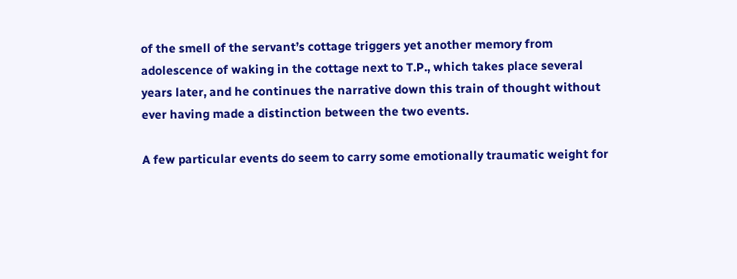of the smell of the servant’s cottage triggers yet another memory from adolescence of waking in the cottage next to T.P., which takes place several years later, and he continues the narrative down this train of thought without ever having made a distinction between the two events.

A few particular events do seem to carry some emotionally traumatic weight for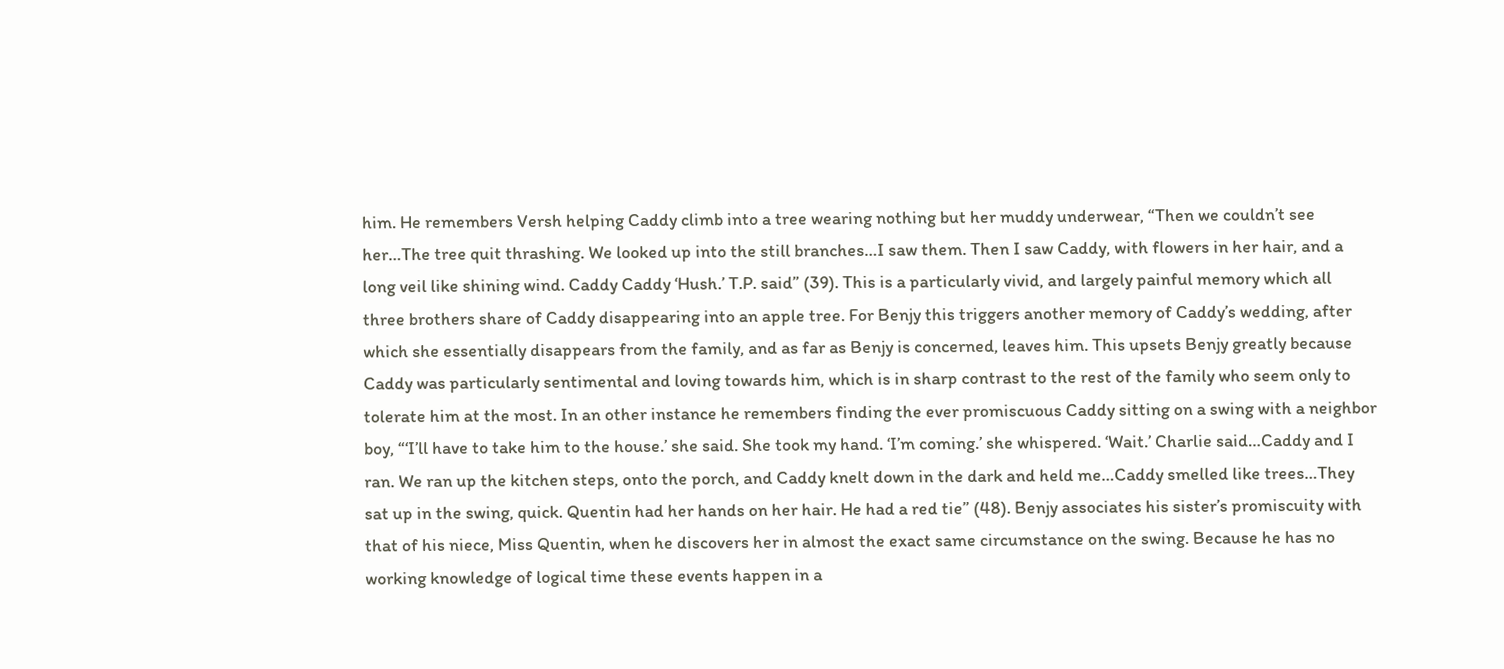him. He remembers Versh helping Caddy climb into a tree wearing nothing but her muddy underwear, “Then we couldn’t see her…The tree quit thrashing. We looked up into the still branches…I saw them. Then I saw Caddy, with flowers in her hair, and a long veil like shining wind. Caddy Caddy ‘Hush.’ T.P. said” (39). This is a particularly vivid, and largely painful memory which all three brothers share of Caddy disappearing into an apple tree. For Benjy this triggers another memory of Caddy’s wedding, after which she essentially disappears from the family, and as far as Benjy is concerned, leaves him. This upsets Benjy greatly because Caddy was particularly sentimental and loving towards him, which is in sharp contrast to the rest of the family who seem only to tolerate him at the most. In an other instance he remembers finding the ever promiscuous Caddy sitting on a swing with a neighbor boy, “‘I’ll have to take him to the house.’ she said. She took my hand. ‘I’m coming.’ she whispered. ‘Wait.’ Charlie said…Caddy and I ran. We ran up the kitchen steps, onto the porch, and Caddy knelt down in the dark and held me…Caddy smelled like trees…They sat up in the swing, quick. Quentin had her hands on her hair. He had a red tie” (48). Benjy associates his sister’s promiscuity with that of his niece, Miss Quentin, when he discovers her in almost the exact same circumstance on the swing. Because he has no working knowledge of logical time these events happen in a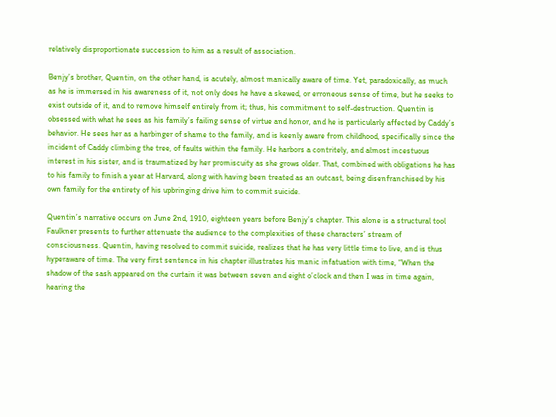relatively disproportionate succession to him as a result of association.

Benjy’s brother, Quentin, on the other hand, is acutely, almost manically aware of time. Yet, paradoxically, as much as he is immersed in his awareness of it, not only does he have a skewed, or erroneous sense of time, but he seeks to exist outside of it, and to remove himself entirely from it; thus, his commitment to self-destruction. Quentin is obsessed with what he sees as his family’s failing sense of virtue and honor, and he is particularly affected by Caddy’s behavior. He sees her as a harbinger of shame to the family, and is keenly aware from childhood, specifically since the incident of Caddy climbing the tree, of faults within the family. He harbors a contritely, and almost incestuous interest in his sister, and is traumatized by her promiscuity as she grows older. That, combined with obligations he has to his family to finish a year at Harvard, along with having been treated as an outcast, being disenfranchised by his own family for the entirety of his upbringing drive him to commit suicide.

Quentin’s narrative occurs on June 2nd, 1910, eighteen years before Benjy’s chapter. This alone is a structural tool Faulkner presents to further attenuate the audience to the complexities of these characters’ stream of consciousness. Quentin, having resolved to commit suicide, realizes that he has very little time to live, and is thus hyperaware of time. The very first sentence in his chapter illustrates his manic infatuation with time, “When the shadow of the sash appeared on the curtain it was between seven and eight o’clock and then I was in time again, hearing the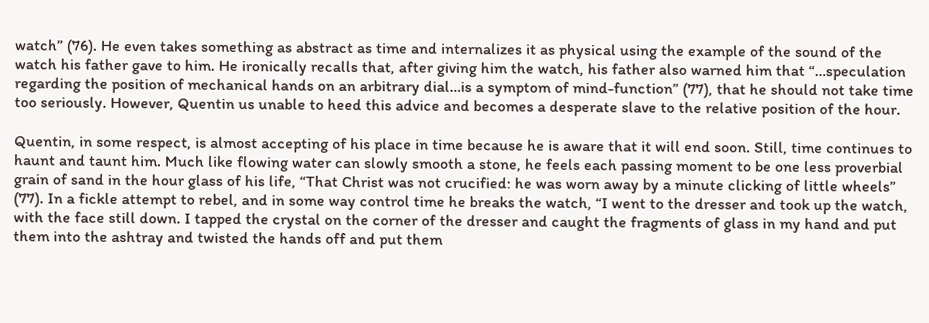watch” (76). He even takes something as abstract as time and internalizes it as physical using the example of the sound of the watch his father gave to him. He ironically recalls that, after giving him the watch, his father also warned him that “…speculation regarding the position of mechanical hands on an arbitrary dial…is a symptom of mind-function” (77), that he should not take time too seriously. However, Quentin us unable to heed this advice and becomes a desperate slave to the relative position of the hour.

Quentin, in some respect, is almost accepting of his place in time because he is aware that it will end soon. Still, time continues to haunt and taunt him. Much like flowing water can slowly smooth a stone, he feels each passing moment to be one less proverbial grain of sand in the hour glass of his life, “That Christ was not crucified: he was worn away by a minute clicking of little wheels” (77). In a fickle attempt to rebel, and in some way control time he breaks the watch, “I went to the dresser and took up the watch, with the face still down. I tapped the crystal on the corner of the dresser and caught the fragments of glass in my hand and put them into the ashtray and twisted the hands off and put them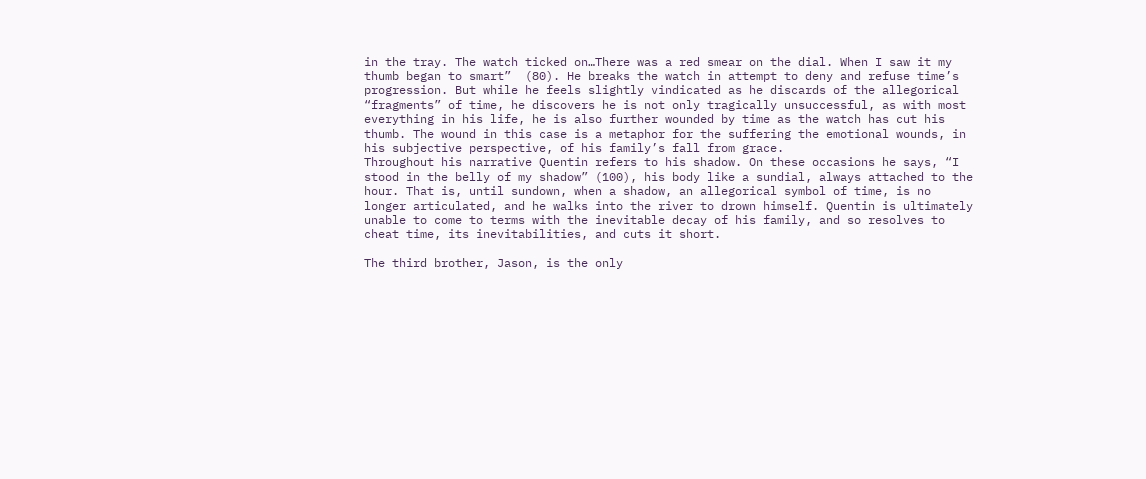in the tray. The watch ticked on…There was a red smear on the dial. When I saw it my thumb began to smart”  (80). He breaks the watch in attempt to deny and refuse time’s progression. But while he feels slightly vindicated as he discards of the allegorical “fragments” of time, he discovers he is not only tragically unsuccessful, as with most everything in his life, he is also further wounded by time as the watch has cut his thumb. The wound in this case is a metaphor for the suffering the emotional wounds, in his subjective perspective, of his family’s fall from grace.
Throughout his narrative Quentin refers to his shadow. On these occasions he says, “I stood in the belly of my shadow” (100), his body like a sundial, always attached to the hour. That is, until sundown, when a shadow, an allegorical symbol of time, is no longer articulated, and he walks into the river to drown himself. Quentin is ultimately unable to come to terms with the inevitable decay of his family, and so resolves to cheat time, its inevitabilities, and cuts it short.

The third brother, Jason, is the only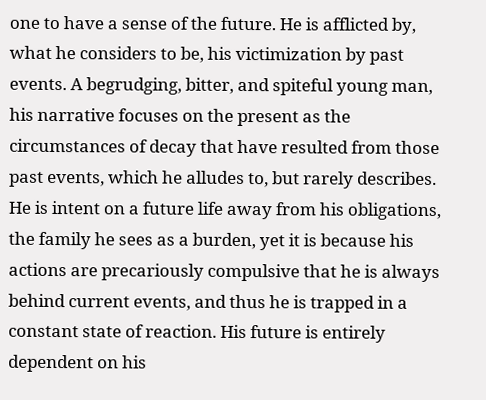one to have a sense of the future. He is afflicted by, what he considers to be, his victimization by past events. A begrudging, bitter, and spiteful young man, his narrative focuses on the present as the circumstances of decay that have resulted from those past events, which he alludes to, but rarely describes. He is intent on a future life away from his obligations, the family he sees as a burden, yet it is because his actions are precariously compulsive that he is always behind current events, and thus he is trapped in a constant state of reaction. His future is entirely dependent on his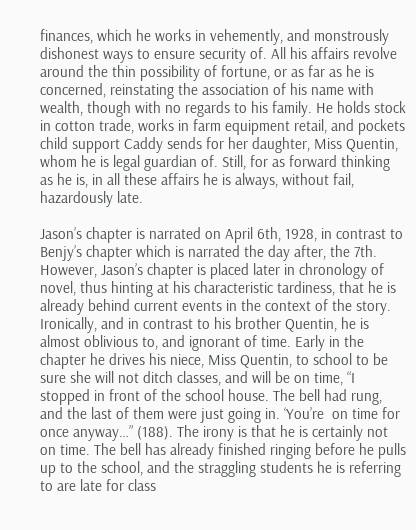finances, which he works in vehemently, and monstrously dishonest ways to ensure security of. All his affairs revolve around the thin possibility of fortune, or as far as he is concerned, reinstating the association of his name with wealth, though with no regards to his family. He holds stock in cotton trade, works in farm equipment retail, and pockets child support Caddy sends for her daughter, Miss Quentin, whom he is legal guardian of. Still, for as forward thinking as he is, in all these affairs he is always, without fail, hazardously late.

Jason’s chapter is narrated on April 6th, 1928, in contrast to Benjy’s chapter which is narrated the day after, the 7th. However, Jason’s chapter is placed later in chronology of novel, thus hinting at his characteristic tardiness, that he is already behind current events in the context of the story. Ironically, and in contrast to his brother Quentin, he is almost oblivious to, and ignorant of time. Early in the chapter he drives his niece, Miss Quentin, to school to be sure she will not ditch classes, and will be on time, “I stopped in front of the school house. The bell had rung, and the last of them were just going in. ‘You’re  on time for once anyway…” (188). The irony is that he is certainly not on time. The bell has already finished ringing before he pulls up to the school, and the straggling students he is referring to are late for class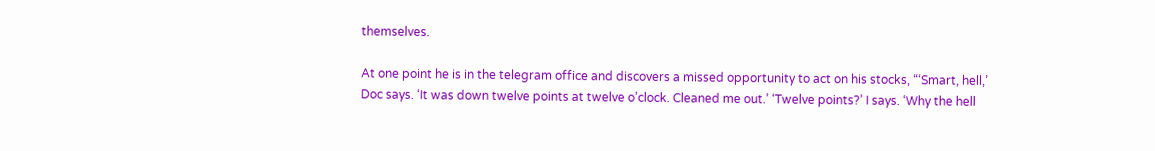themselves.

At one point he is in the telegram office and discovers a missed opportunity to act on his stocks, “‘Smart, hell,’ Doc says. ‘It was down twelve points at twelve o’clock. Cleaned me out.’ ‘Twelve points?’ I says. ‘Why the hell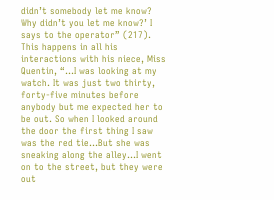didn’t somebody let me know? Why didn’t you let me know?’ I says to the operator” (217). This happens in all his interactions with his niece, Miss Quentin, “…I was looking at my watch. It was just two thirty, forty-five minutes before anybody but me expected her to be out. So when I looked around the door the first thing I saw was the red tie…But she was sneaking along the alley…I went on to the street, but they were out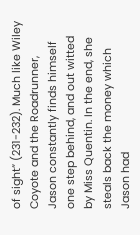of sight” (231-232). Much like Wiley Coyote and the Roadrunner, Jason constantly finds himself one step behind, and out witted by Miss Quentin. In the end, she steals back the money which Jason had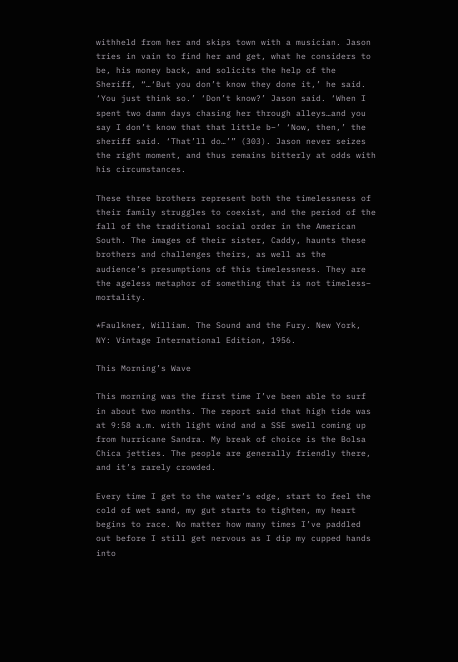withheld from her and skips town with a musician. Jason tries in vain to find her and get, what he considers to be, his money back, and solicits the help of the Sheriff, “…‘But you don’t know they done it,’ he said. ‘You just think so.’ ‘Don’t know?’ Jason said. ‘When I spent two damn days chasing her through alleys…and you say I don’t know that that little b–’ ‘Now, then,’ the sheriff said. ‘That’ll do…’” (303). Jason never seizes the right moment, and thus remains bitterly at odds with his circumstances.

These three brothers represent both the timelessness of their family struggles to coexist, and the period of the fall of the traditional social order in the American South. The images of their sister, Caddy, haunts these brothers and challenges theirs, as well as the audience’s presumptions of this timelessness. They are the ageless metaphor of something that is not timeless– mortality.

*Faulkner, William. The Sound and the Fury. New York, NY: Vintage International Edition, 1956.

This Morning’s Wave

This morning was the first time I’ve been able to surf in about two months. The report said that high tide was at 9:58 a.m. with light wind and a SSE swell coming up from hurricane Sandra. My break of choice is the Bolsa Chica jetties. The people are generally friendly there, and it’s rarely crowded.

Every time I get to the water’s edge, start to feel the cold of wet sand, my gut starts to tighten, my heart begins to race. No matter how many times I’ve paddled out before I still get nervous as I dip my cupped hands into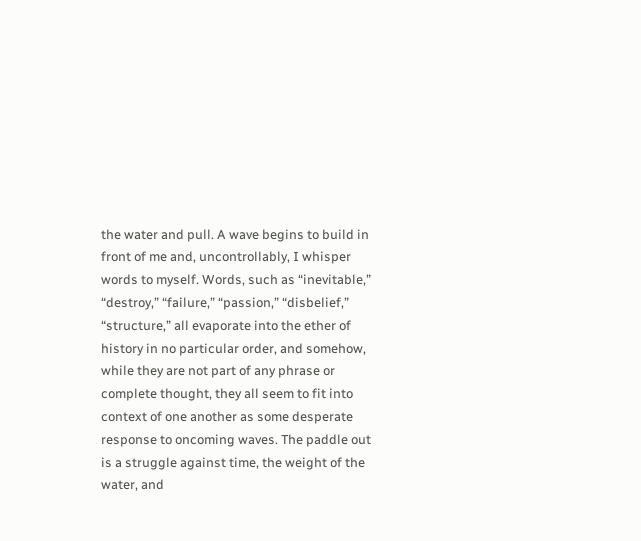the water and pull. A wave begins to build in front of me and, uncontrollably, I whisper words to myself. Words, such as “inevitable,” “destroy,” “failure,” “passion,” “disbelief,” “structure,” all evaporate into the ether of history in no particular order, and somehow, while they are not part of any phrase or complete thought, they all seem to fit into context of one another as some desperate response to oncoming waves. The paddle out is a struggle against time, the weight of the water, and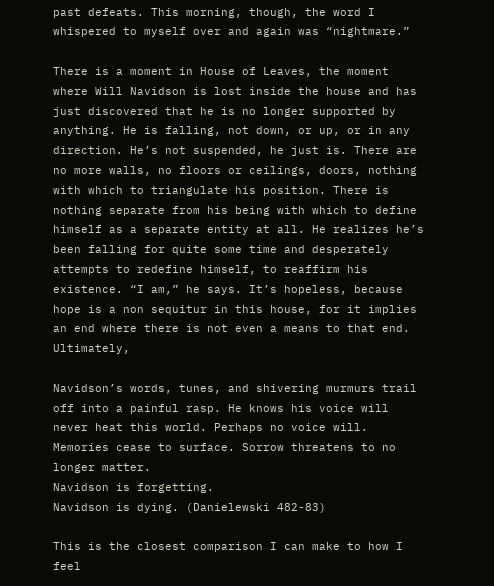past defeats. This morning, though, the word I whispered to myself over and again was “nightmare.”

There is a moment in House of Leaves, the moment where Will Navidson is lost inside the house and has just discovered that he is no longer supported by anything. He is falling, not down, or up, or in any direction. He’s not suspended, he just is. There are no more walls, no floors or ceilings, doors, nothing with which to triangulate his position. There is nothing separate from his being with which to define himself as a separate entity at all. He realizes he’s been falling for quite some time and desperately attempts to redefine himself, to reaffirm his existence. “I am,” he says. It’s hopeless, because hope is a non sequitur in this house, for it implies an end where there is not even a means to that end. Ultimately,

Navidson’s words, tunes, and shivering murmurs trail off into a painful rasp. He knows his voice will never heat this world. Perhaps no voice will. Memories cease to surface. Sorrow threatens to no longer matter.
Navidson is forgetting.
Navidson is dying. (Danielewski 482-83)

This is the closest comparison I can make to how I feel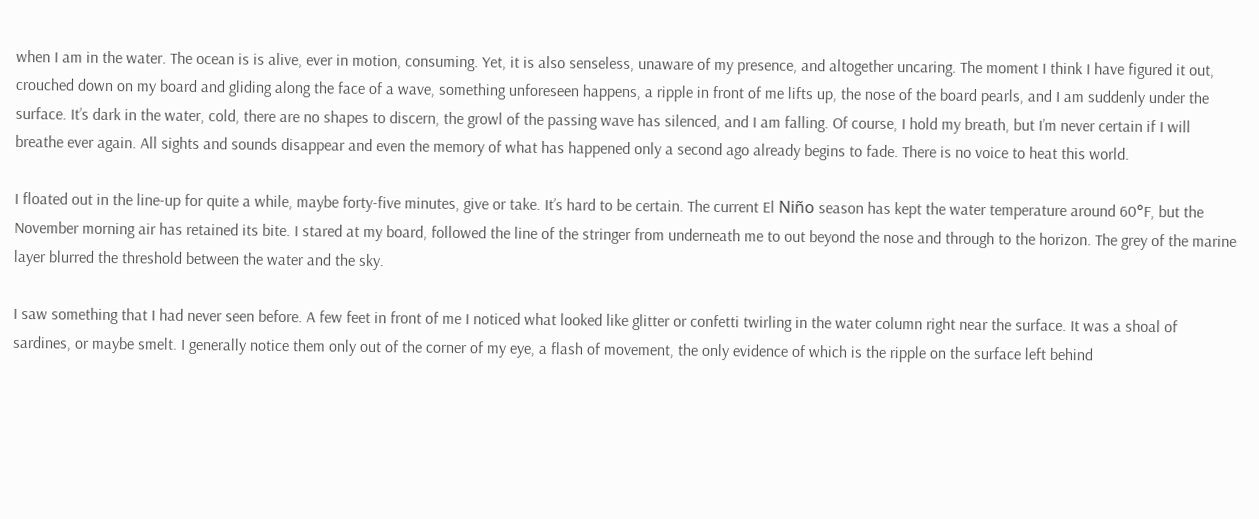when I am in the water. The ocean is is alive, ever in motion, consuming. Yet, it is also senseless, unaware of my presence, and altogether uncaring. The moment I think I have figured it out, crouched down on my board and gliding along the face of a wave, something unforeseen happens, a ripple in front of me lifts up, the nose of the board pearls, and I am suddenly under the surface. It’s dark in the water, cold, there are no shapes to discern, the growl of the passing wave has silenced, and I am falling. Of course, I hold my breath, but I’m never certain if I will breathe ever again. All sights and sounds disappear and even the memory of what has happened only a second ago already begins to fade. There is no voice to heat this world.

I floated out in the line-up for quite a while, maybe forty-five minutes, give or take. It’s hard to be certain. The current El Niño season has kept the water temperature around 60°F, but the November morning air has retained its bite. I stared at my board, followed the line of the stringer from underneath me to out beyond the nose and through to the horizon. The grey of the marine layer blurred the threshold between the water and the sky.

I saw something that I had never seen before. A few feet in front of me I noticed what looked like glitter or confetti twirling in the water column right near the surface. It was a shoal of sardines, or maybe smelt. I generally notice them only out of the corner of my eye, a flash of movement, the only evidence of which is the ripple on the surface left behind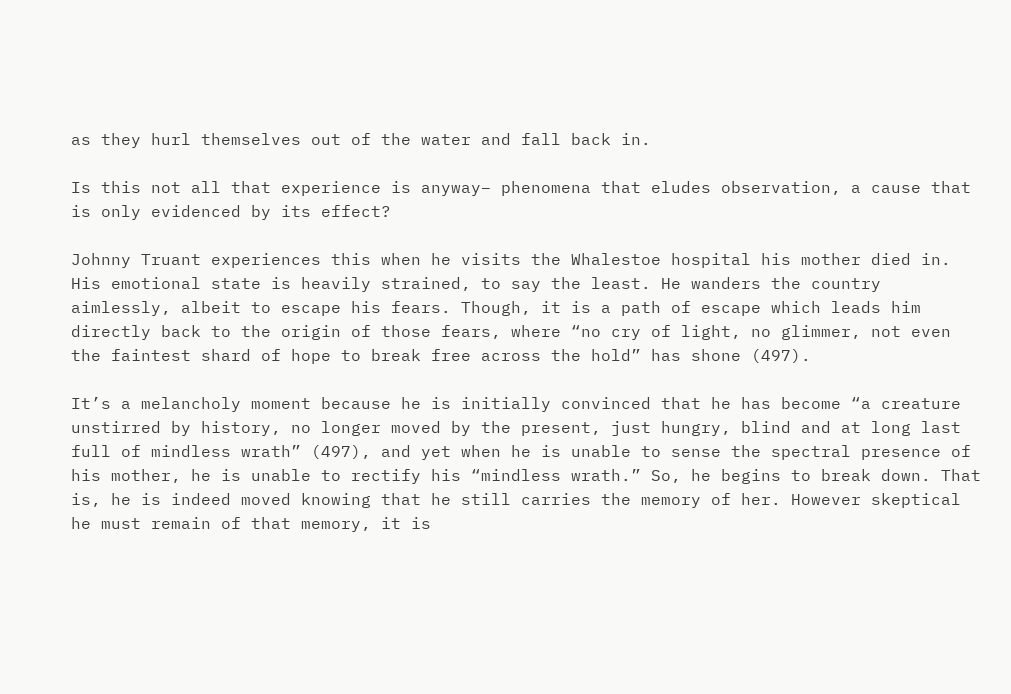as they hurl themselves out of the water and fall back in.

Is this not all that experience is anyway– phenomena that eludes observation, a cause that is only evidenced by its effect?

Johnny Truant experiences this when he visits the Whalestoe hospital his mother died in. His emotional state is heavily strained, to say the least. He wanders the country aimlessly, albeit to escape his fears. Though, it is a path of escape which leads him directly back to the origin of those fears, where “no cry of light, no glimmer, not even the faintest shard of hope to break free across the hold” has shone (497).

It’s a melancholy moment because he is initially convinced that he has become “a creature unstirred by history, no longer moved by the present, just hungry, blind and at long last full of mindless wrath” (497), and yet when he is unable to sense the spectral presence of his mother, he is unable to rectify his “mindless wrath.” So, he begins to break down. That is, he is indeed moved knowing that he still carries the memory of her. However skeptical he must remain of that memory, it is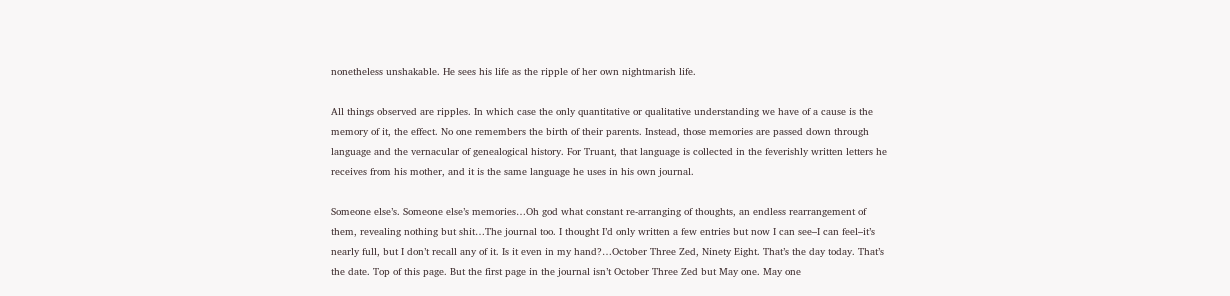nonetheless unshakable. He sees his life as the ripple of her own nightmarish life.

All things observed are ripples. In which case the only quantitative or qualitative understanding we have of a cause is the memory of it, the effect. No one remembers the birth of their parents. Instead, those memories are passed down through language and the vernacular of genealogical history. For Truant, that language is collected in the feverishly written letters he receives from his mother, and it is the same language he uses in his own journal.

Someone else’s. Someone else’s memories…Oh god what constant re-arranging of thoughts, an endless rearrangement of them, revealing nothing but shit…The journal too. I thought I’d only written a few entries but now I can see–I can feel–it’s nearly full, but I don’t recall any of it. Is it even in my hand?…October Three Zed, Ninety Eight. That’s the day today. That’s the date. Top of this page. But the first page in the journal isn’t October Three Zed but May one. May one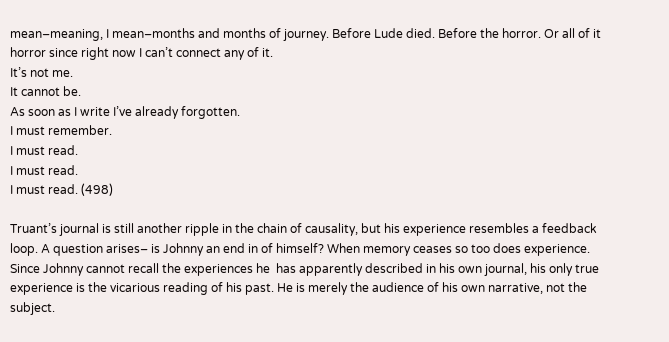mean–meaning, I mean–months and months of journey. Before Lude died. Before the horror. Or all of it horror since right now I can’t connect any of it.
It’s not me.
It cannot be.
As soon as I write I’ve already forgotten.
I must remember.
I must read.
I must read.
I must read. (498)

Truant’s journal is still another ripple in the chain of causality, but his experience resembles a feedback loop. A question arises– is Johnny an end in of himself? When memory ceases so too does experience. Since Johnny cannot recall the experiences he  has apparently described in his own journal, his only true experience is the vicarious reading of his past. He is merely the audience of his own narrative, not the subject.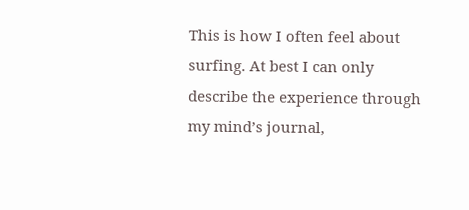This is how I often feel about surfing. At best I can only describe the experience through my mind’s journal,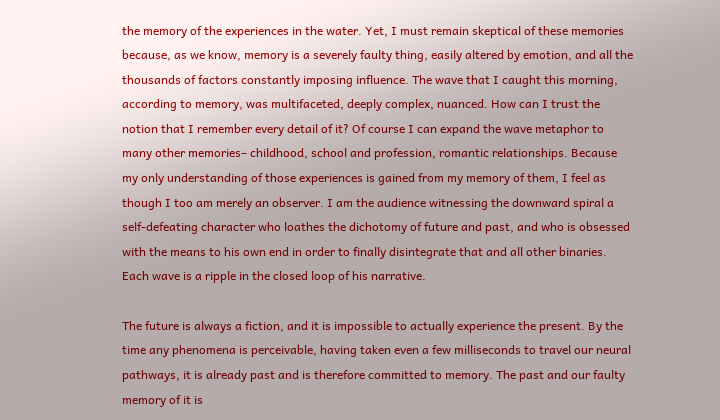the memory of the experiences in the water. Yet, I must remain skeptical of these memories because, as we know, memory is a severely faulty thing, easily altered by emotion, and all the thousands of factors constantly imposing influence. The wave that I caught this morning, according to memory, was multifaceted, deeply complex, nuanced. How can I trust the notion that I remember every detail of it? Of course I can expand the wave metaphor to many other memories– childhood, school and profession, romantic relationships. Because my only understanding of those experiences is gained from my memory of them, I feel as though I too am merely an observer. I am the audience witnessing the downward spiral a self-defeating character who loathes the dichotomy of future and past, and who is obsessed with the means to his own end in order to finally disintegrate that and all other binaries. Each wave is a ripple in the closed loop of his narrative.

The future is always a fiction, and it is impossible to actually experience the present. By the time any phenomena is perceivable, having taken even a few milliseconds to travel our neural pathways, it is already past and is therefore committed to memory. The past and our faulty memory of it is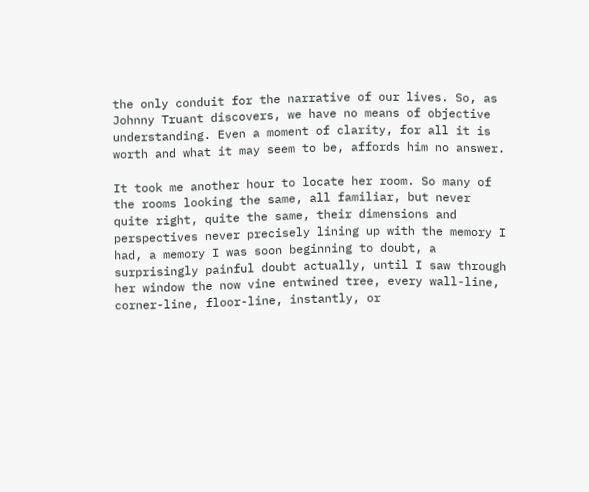the only conduit for the narrative of our lives. So, as Johnny Truant discovers, we have no means of objective understanding. Even a moment of clarity, for all it is worth and what it may seem to be, affords him no answer.

It took me another hour to locate her room. So many of the rooms looking the same, all familiar, but never quite right, quite the same, their dimensions and perspectives never precisely lining up with the memory I had, a memory I was soon beginning to doubt, a surprisingly painful doubt actually, until I saw through her window the now vine entwined tree, every wall-line, corner-line, floor-line, instantly, or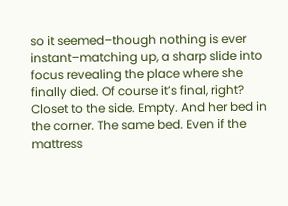so it seemed–though nothing is ever instant–matching up, a sharp slide into focus revealing the place where she finally died. Of course it’s final, right? Closet to the side. Empty. And her bed in the corner. The same bed. Even if the mattress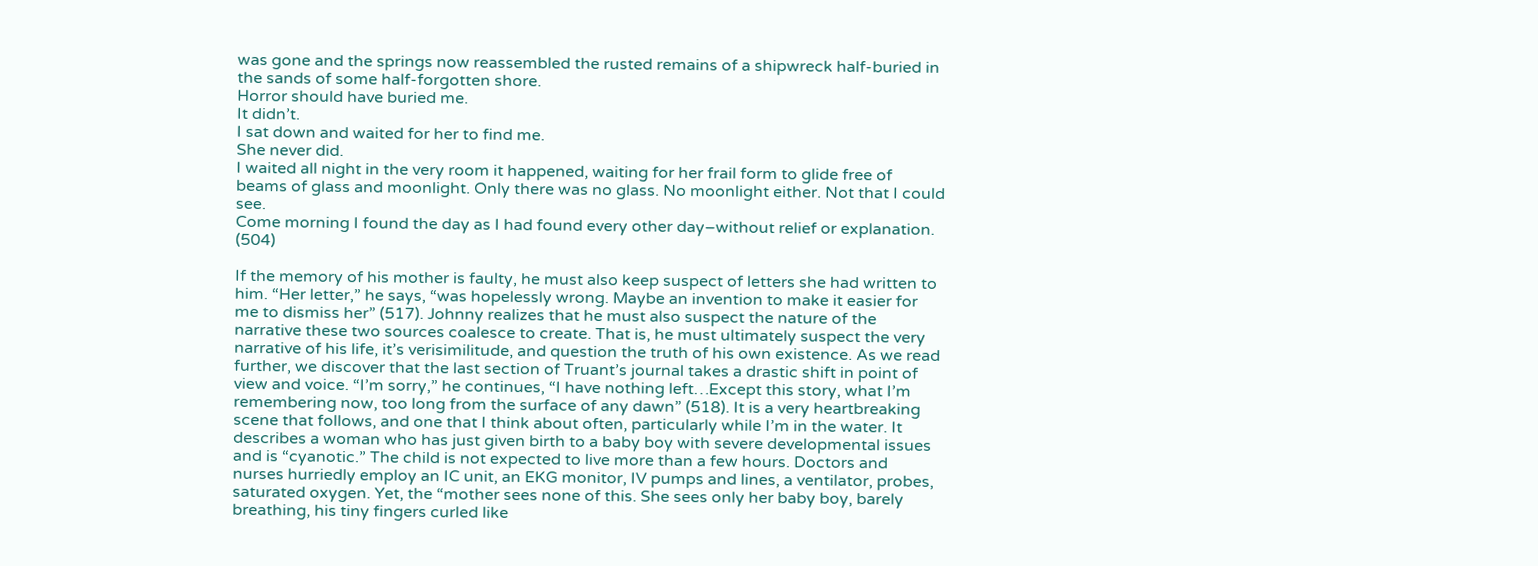was gone and the springs now reassembled the rusted remains of a shipwreck half-buried in the sands of some half-forgotten shore.
Horror should have buried me.
It didn’t.
I sat down and waited for her to find me.
She never did.
I waited all night in the very room it happened, waiting for her frail form to glide free of beams of glass and moonlight. Only there was no glass. No moonlight either. Not that I could see.
Come morning I found the day as I had found every other day–without relief or explanation. (504)

If the memory of his mother is faulty, he must also keep suspect of letters she had written to him. “Her letter,” he says, “was hopelessly wrong. Maybe an invention to make it easier for me to dismiss her” (517). Johnny realizes that he must also suspect the nature of the narrative these two sources coalesce to create. That is, he must ultimately suspect the very narrative of his life, it’s verisimilitude, and question the truth of his own existence. As we read further, we discover that the last section of Truant’s journal takes a drastic shift in point of view and voice. “I’m sorry,” he continues, “I have nothing left…Except this story, what I’m remembering now, too long from the surface of any dawn” (518). It is a very heartbreaking scene that follows, and one that I think about often, particularly while I’m in the water. It describes a woman who has just given birth to a baby boy with severe developmental issues and is “cyanotic.” The child is not expected to live more than a few hours. Doctors and nurses hurriedly employ an IC unit, an EKG monitor, IV pumps and lines, a ventilator, probes, saturated oxygen. Yet, the “mother sees none of this. She sees only her baby boy, barely breathing, his tiny fingers curled like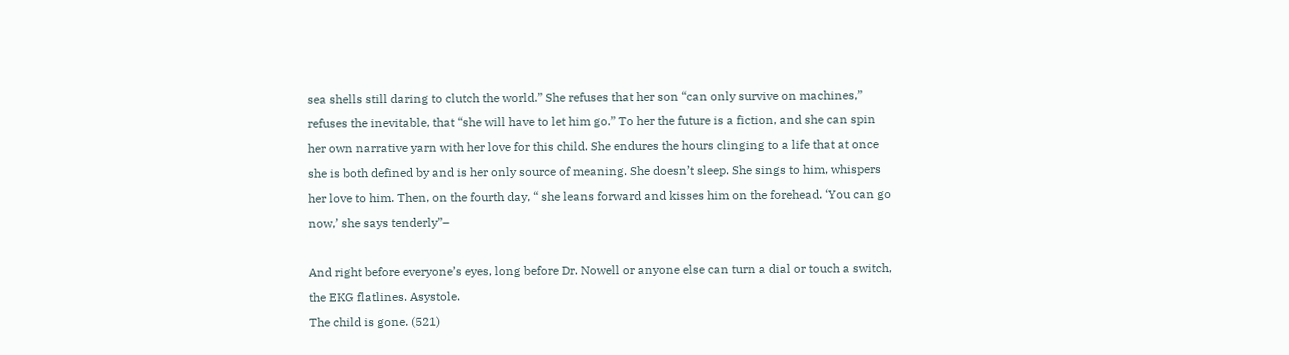sea shells still daring to clutch the world.” She refuses that her son “can only survive on machines,” refuses the inevitable, that “she will have to let him go.” To her the future is a fiction, and she can spin her own narrative yarn with her love for this child. She endures the hours clinging to a life that at once she is both defined by and is her only source of meaning. She doesn’t sleep. She sings to him, whispers her love to him. Then, on the fourth day, “ she leans forward and kisses him on the forehead. ‘You can go now,’ she says tenderly”–

And right before everyone’s eyes, long before Dr. Nowell or anyone else can turn a dial or touch a switch, the EKG flatlines. Asystole.
The child is gone. (521)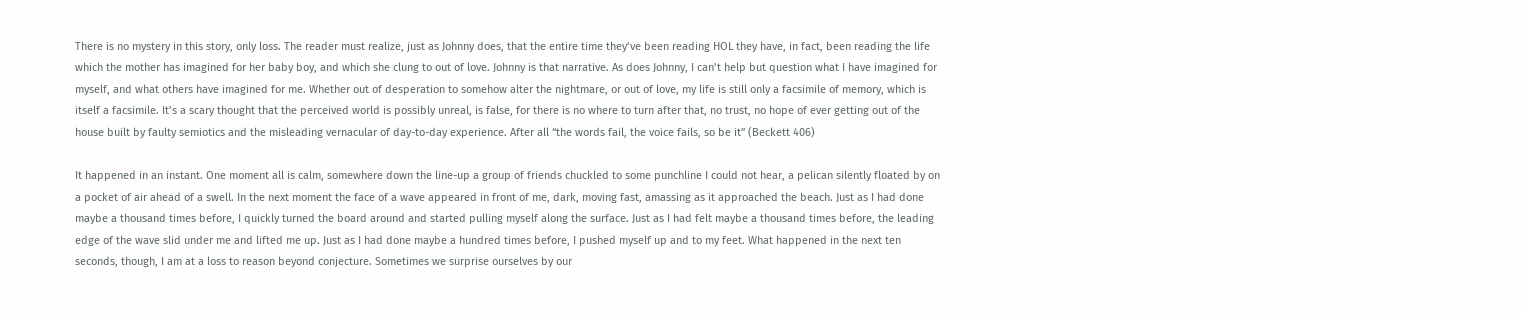There is no mystery in this story, only loss. The reader must realize, just as Johnny does, that the entire time they’ve been reading HOL they have, in fact, been reading the life which the mother has imagined for her baby boy, and which she clung to out of love. Johnny is that narrative. As does Johnny, I can’t help but question what I have imagined for myself, and what others have imagined for me. Whether out of desperation to somehow alter the nightmare, or out of love, my life is still only a facsimile of memory, which is itself a facsimile. It’s a scary thought that the perceived world is possibly unreal, is false, for there is no where to turn after that, no trust, no hope of ever getting out of the house built by faulty semiotics and the misleading vernacular of day-to-day experience. After all “the words fail, the voice fails, so be it” (Beckett 406)

It happened in an instant. One moment all is calm, somewhere down the line-up a group of friends chuckled to some punchline I could not hear, a pelican silently floated by on a pocket of air ahead of a swell. In the next moment the face of a wave appeared in front of me, dark, moving fast, amassing as it approached the beach. Just as I had done maybe a thousand times before, I quickly turned the board around and started pulling myself along the surface. Just as I had felt maybe a thousand times before, the leading edge of the wave slid under me and lifted me up. Just as I had done maybe a hundred times before, I pushed myself up and to my feet. What happened in the next ten seconds, though, I am at a loss to reason beyond conjecture. Sometimes we surprise ourselves by our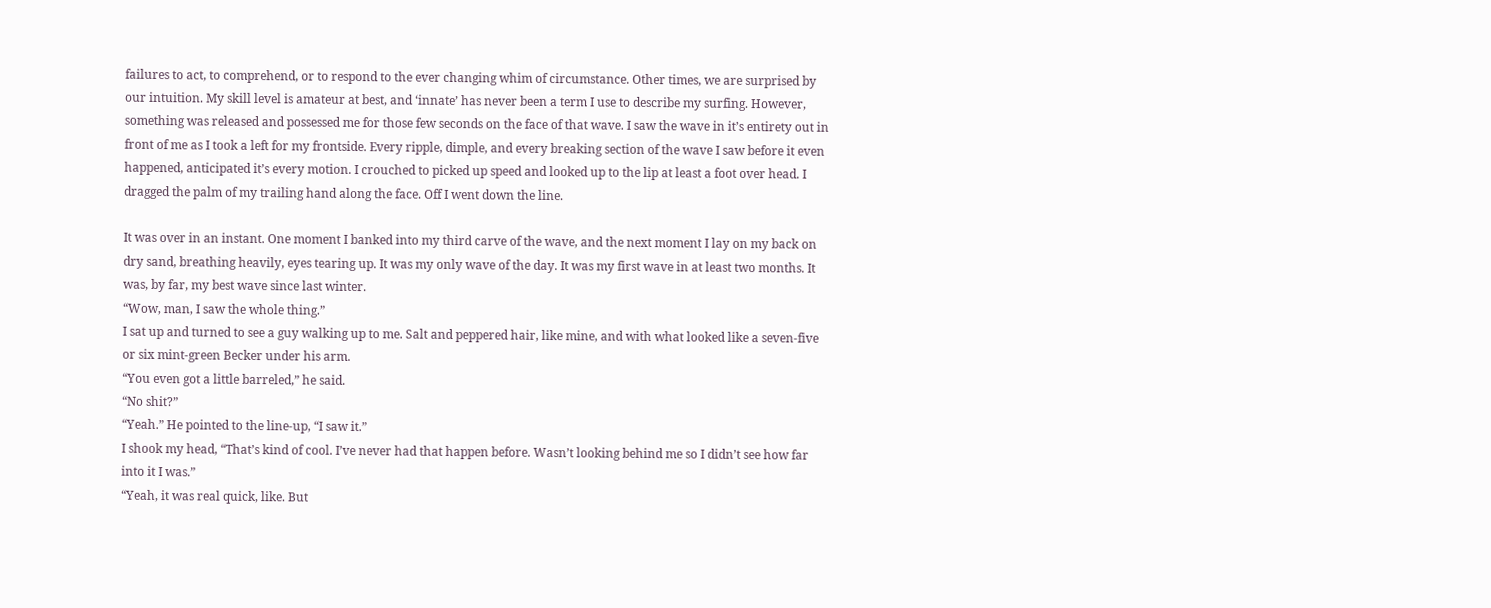failures to act, to comprehend, or to respond to the ever changing whim of circumstance. Other times, we are surprised by our intuition. My skill level is amateur at best, and ‘innate’ has never been a term I use to describe my surfing. However, something was released and possessed me for those few seconds on the face of that wave. I saw the wave in it’s entirety out in front of me as I took a left for my frontside. Every ripple, dimple, and every breaking section of the wave I saw before it even happened, anticipated it’s every motion. I crouched to picked up speed and looked up to the lip at least a foot over head. I dragged the palm of my trailing hand along the face. Off I went down the line.

It was over in an instant. One moment I banked into my third carve of the wave, and the next moment I lay on my back on dry sand, breathing heavily, eyes tearing up. It was my only wave of the day. It was my first wave in at least two months. It was, by far, my best wave since last winter.
“Wow, man, I saw the whole thing.”
I sat up and turned to see a guy walking up to me. Salt and peppered hair, like mine, and with what looked like a seven-five or six mint-green Becker under his arm.
“You even got a little barreled,” he said.
“No shit?”
“Yeah.” He pointed to the line-up, “I saw it.”
I shook my head, “That’s kind of cool. I’ve never had that happen before. Wasn’t looking behind me so I didn’t see how far into it I was.”
“Yeah, it was real quick, like. But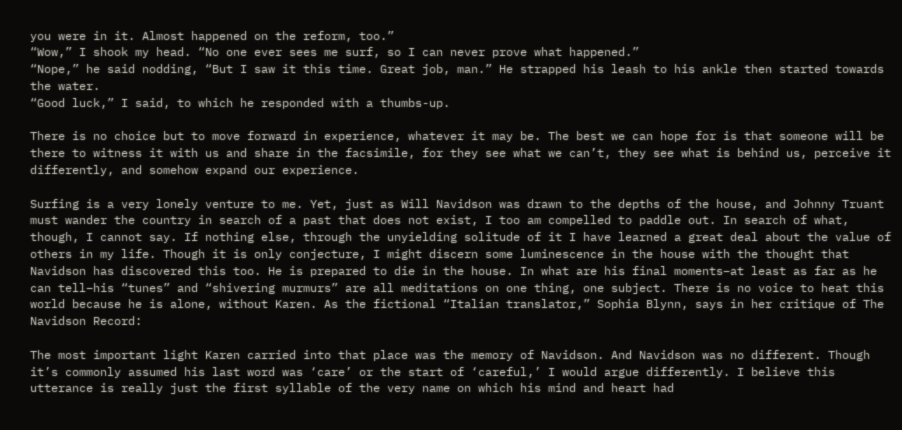you were in it. Almost happened on the reform, too.”
“Wow,” I shook my head. “No one ever sees me surf, so I can never prove what happened.”
“Nope,” he said nodding, “But I saw it this time. Great job, man.” He strapped his leash to his ankle then started towards the water.
“Good luck,” I said, to which he responded with a thumbs-up.

There is no choice but to move forward in experience, whatever it may be. The best we can hope for is that someone will be there to witness it with us and share in the facsimile, for they see what we can’t, they see what is behind us, perceive it differently, and somehow expand our experience.

Surfing is a very lonely venture to me. Yet, just as Will Navidson was drawn to the depths of the house, and Johnny Truant must wander the country in search of a past that does not exist, I too am compelled to paddle out. In search of what, though, I cannot say. If nothing else, through the unyielding solitude of it I have learned a great deal about the value of others in my life. Though it is only conjecture, I might discern some luminescence in the house with the thought that Navidson has discovered this too. He is prepared to die in the house. In what are his final moments–at least as far as he can tell–his “tunes” and “shivering murmurs” are all meditations on one thing, one subject. There is no voice to heat this world because he is alone, without Karen. As the fictional “Italian translator,” Sophia Blynn, says in her critique of The Navidson Record:

The most important light Karen carried into that place was the memory of Navidson. And Navidson was no different. Though it’s commonly assumed his last word was ‘care’ or the start of ‘careful,’ I would argue differently. I believe this utterance is really just the first syllable of the very name on which his mind and heart had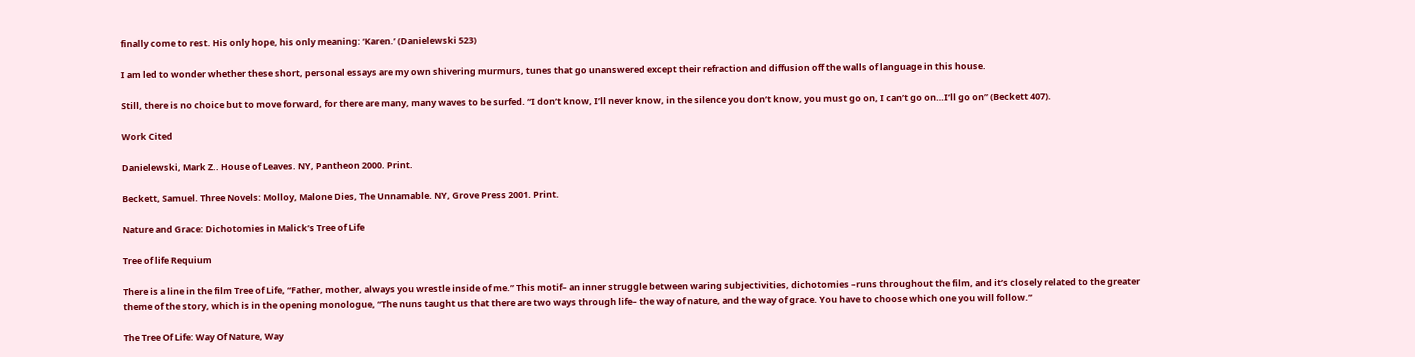finally come to rest. His only hope, his only meaning: ‘Karen.’ (Danielewski 523)

I am led to wonder whether these short, personal essays are my own shivering murmurs, tunes that go unanswered except their refraction and diffusion off the walls of language in this house.

Still, there is no choice but to move forward, for there are many, many waves to be surfed. “I don’t know, I’ll never know, in the silence you don’t know, you must go on, I can’t go on…I’ll go on” (Beckett 407).

Work Cited

Danielewski, Mark Z.. House of Leaves. NY, Pantheon 2000. Print.

Beckett, Samuel. Three Novels: Molloy, Malone Dies, The Unnamable. NY, Grove Press 2001. Print.

Nature and Grace: Dichotomies in Malick’s Tree of Life

Tree of life Requium

There is a line in the film Tree of Life, “Father, mother, always you wrestle inside of me.” This motif– an inner struggle between waring subjectivities, dichotomies –runs throughout the film, and it’s closely related to the greater theme of the story, which is in the opening monologue, “The nuns taught us that there are two ways through life– the way of nature, and the way of grace. You have to choose which one you will follow.”

The Tree Of Life: Way Of Nature, Way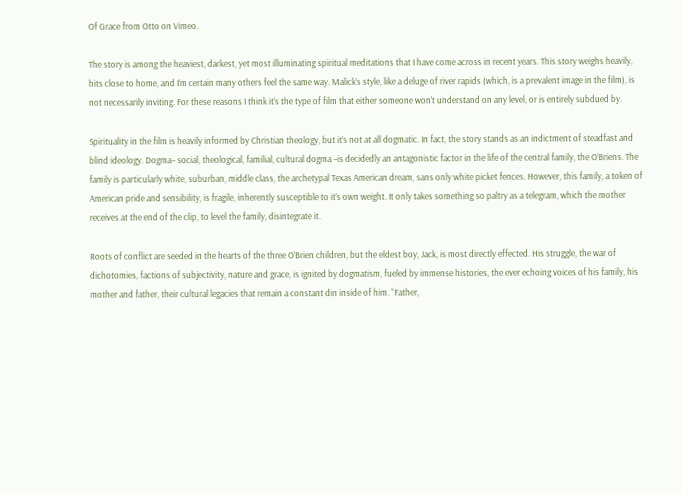Of Grace from Otto on Vimeo.

The story is among the heaviest, darkest, yet most illuminating spiritual meditations that I have come across in recent years. This story weighs heavily, hits close to home, and I’m certain many others feel the same way. Malick’s style, like a deluge of river rapids (which, is a prevalent image in the film), is not necessarily inviting. For these reasons I think it’s the type of film that either someone won’t understand on any level, or is entirely subdued by.

Spirituality in the film is heavily informed by Christian theology, but it’s not at all dogmatic. In fact, the story stands as an indictment of steadfast and blind ideology. Dogma– social, theological, familial, cultural dogma –is decidedly an antagonistic factor in the life of the central family, the O’Briens. The family is particularly white, suburban, middle class, the archetypal Texas American dream, sans only white picket fences. However, this family, a token of American pride and sensibility, is fragile, inherently susceptible to it’s own weight. It only takes something so paltry as a telegram, which the mother receives at the end of the clip, to level the family, disintegrate it.

Roots of conflict are seeded in the hearts of the three O’Brien children, but the eldest boy, Jack, is most directly effected. His struggle, the war of dichotomies, factions of subjectivity, nature and grace, is ignited by dogmatism, fueled by immense histories, the ever echoing voices of his family, his mother and father, their cultural legacies that remain a constant din inside of him. “Father,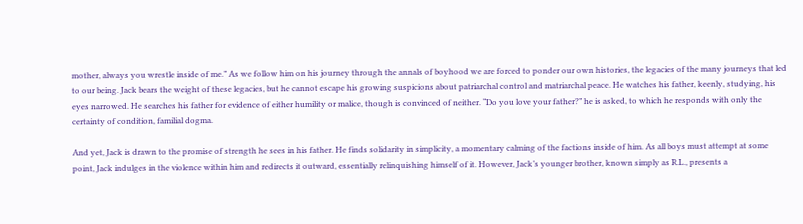mother, always you wrestle inside of me.” As we follow him on his journey through the annals of boyhood we are forced to ponder our own histories, the legacies of the many journeys that led to our being. Jack bears the weight of these legacies, but he cannot escape his growing suspicions about patriarchal control and matriarchal peace. He watches his father, keenly, studying, his eyes narrowed. He searches his father for evidence of either humility or malice, though is convinced of neither. “Do you love your father?” he is asked, to which he responds with only the certainty of condition, familial dogma.

And yet, Jack is drawn to the promise of strength he sees in his father. He finds solidarity in simplicity, a momentary calming of the factions inside of him. As all boys must attempt at some point, Jack indulges in the violence within him and redirects it outward, essentially relinquishing himself of it. However, Jack’s younger brother, known simply as R.L., presents a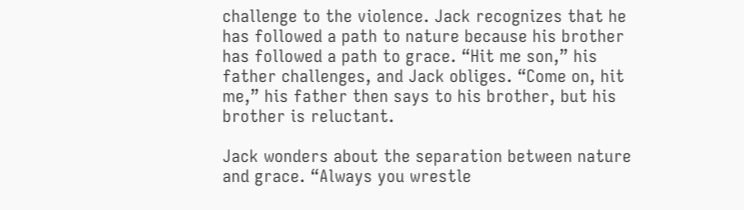challenge to the violence. Jack recognizes that he has followed a path to nature because his brother has followed a path to grace. “Hit me son,” his father challenges, and Jack obliges. “Come on, hit me,” his father then says to his brother, but his brother is reluctant.

Jack wonders about the separation between nature and grace. “Always you wrestle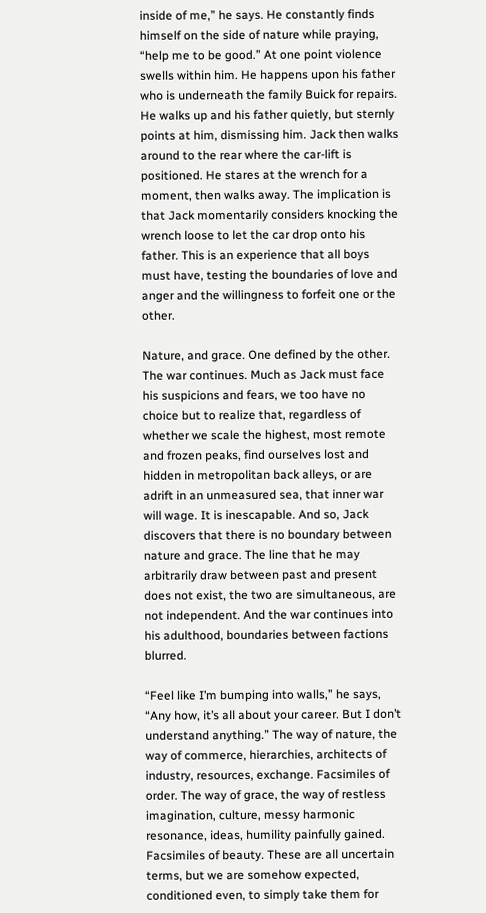inside of me,” he says. He constantly finds himself on the side of nature while praying, “help me to be good.” At one point violence swells within him. He happens upon his father who is underneath the family Buick for repairs. He walks up and his father quietly, but sternly points at him, dismissing him. Jack then walks around to the rear where the car-lift is positioned. He stares at the wrench for a moment, then walks away. The implication is that Jack momentarily considers knocking the wrench loose to let the car drop onto his father. This is an experience that all boys must have, testing the boundaries of love and anger and the willingness to forfeit one or the other.

Nature, and grace. One defined by the other. The war continues. Much as Jack must face his suspicions and fears, we too have no choice but to realize that, regardless of whether we scale the highest, most remote and frozen peaks, find ourselves lost and hidden in metropolitan back alleys, or are adrift in an unmeasured sea, that inner war will wage. It is inescapable. And so, Jack discovers that there is no boundary between nature and grace. The line that he may arbitrarily draw between past and present does not exist, the two are simultaneous, are not independent. And the war continues into his adulthood, boundaries between factions blurred.

“Feel like I’m bumping into walls,” he says, “Any how, it’s all about your career. But I don’t understand anything.” The way of nature, the way of commerce, hierarchies, architects of industry, resources, exchange. Facsimiles of order. The way of grace, the way of restless imagination, culture, messy harmonic resonance, ideas, humility painfully gained. Facsimiles of beauty. These are all uncertain terms, but we are somehow expected, conditioned even, to simply take them for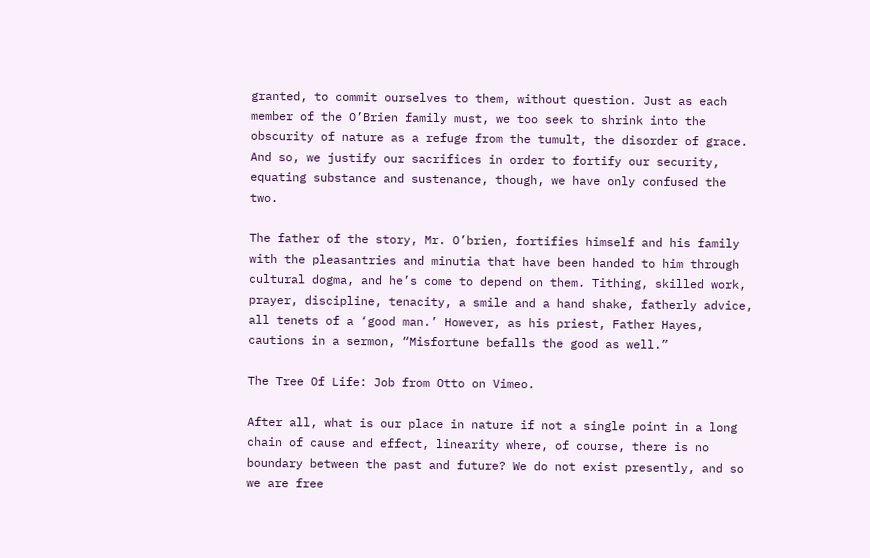granted, to commit ourselves to them, without question. Just as each member of the O’Brien family must, we too seek to shrink into the obscurity of nature as a refuge from the tumult, the disorder of grace. And so, we justify our sacrifices in order to fortify our security, equating substance and sustenance, though, we have only confused the two.

The father of the story, Mr. O’brien, fortifies himself and his family with the pleasantries and minutia that have been handed to him through cultural dogma, and he’s come to depend on them. Tithing, skilled work, prayer, discipline, tenacity, a smile and a hand shake, fatherly advice, all tenets of a ‘good man.’ However, as his priest, Father Hayes, cautions in a sermon, “Misfortune befalls the good as well.”

The Tree Of Life: Job from Otto on Vimeo.

After all, what is our place in nature if not a single point in a long chain of cause and effect, linearity where, of course, there is no boundary between the past and future? We do not exist presently, and so we are free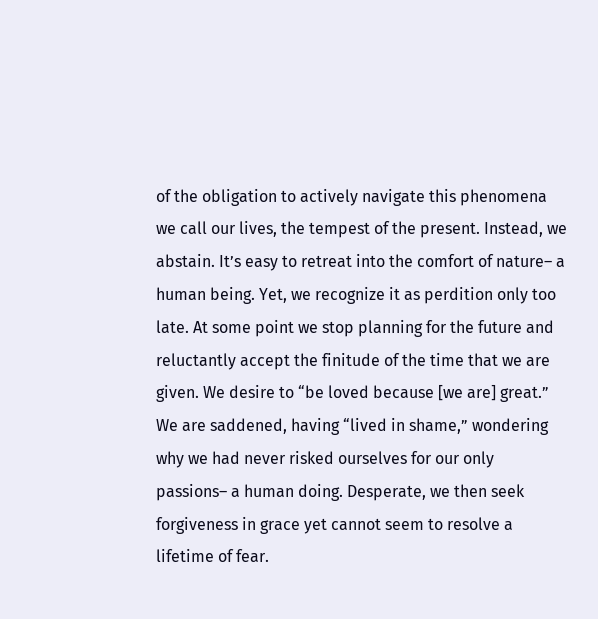of the obligation to actively navigate this phenomena we call our lives, the tempest of the present. Instead, we abstain. It’s easy to retreat into the comfort of nature– a human being. Yet, we recognize it as perdition only too late. At some point we stop planning for the future and reluctantly accept the finitude of the time that we are given. We desire to “be loved because [we are] great.” We are saddened, having “lived in shame,” wondering why we had never risked ourselves for our only passions– a human doing. Desperate, we then seek forgiveness in grace yet cannot seem to resolve a lifetime of fear.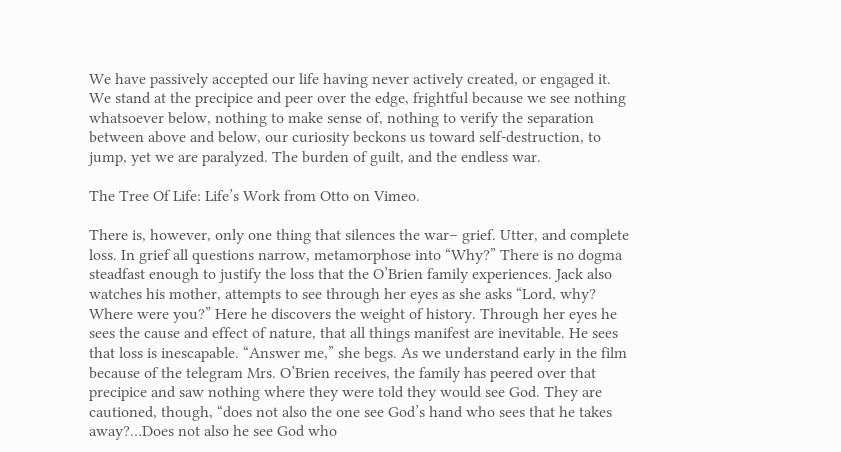We have passively accepted our life having never actively created, or engaged it. We stand at the precipice and peer over the edge, frightful because we see nothing whatsoever below, nothing to make sense of, nothing to verify the separation between above and below, our curiosity beckons us toward self-destruction, to jump, yet we are paralyzed. The burden of guilt, and the endless war.

The Tree Of Life: Life’s Work from Otto on Vimeo.

There is, however, only one thing that silences the war– grief. Utter, and complete loss. In grief all questions narrow, metamorphose into “Why?” There is no dogma steadfast enough to justify the loss that the O’Brien family experiences. Jack also watches his mother, attempts to see through her eyes as she asks “Lord, why? Where were you?” Here he discovers the weight of history. Through her eyes he sees the cause and effect of nature, that all things manifest are inevitable. He sees that loss is inescapable. “Answer me,” she begs. As we understand early in the film because of the telegram Mrs. O’Brien receives, the family has peered over that precipice and saw nothing where they were told they would see God. They are cautioned, though, “does not also the one see God’s hand who sees that he takes away?…Does not also he see God who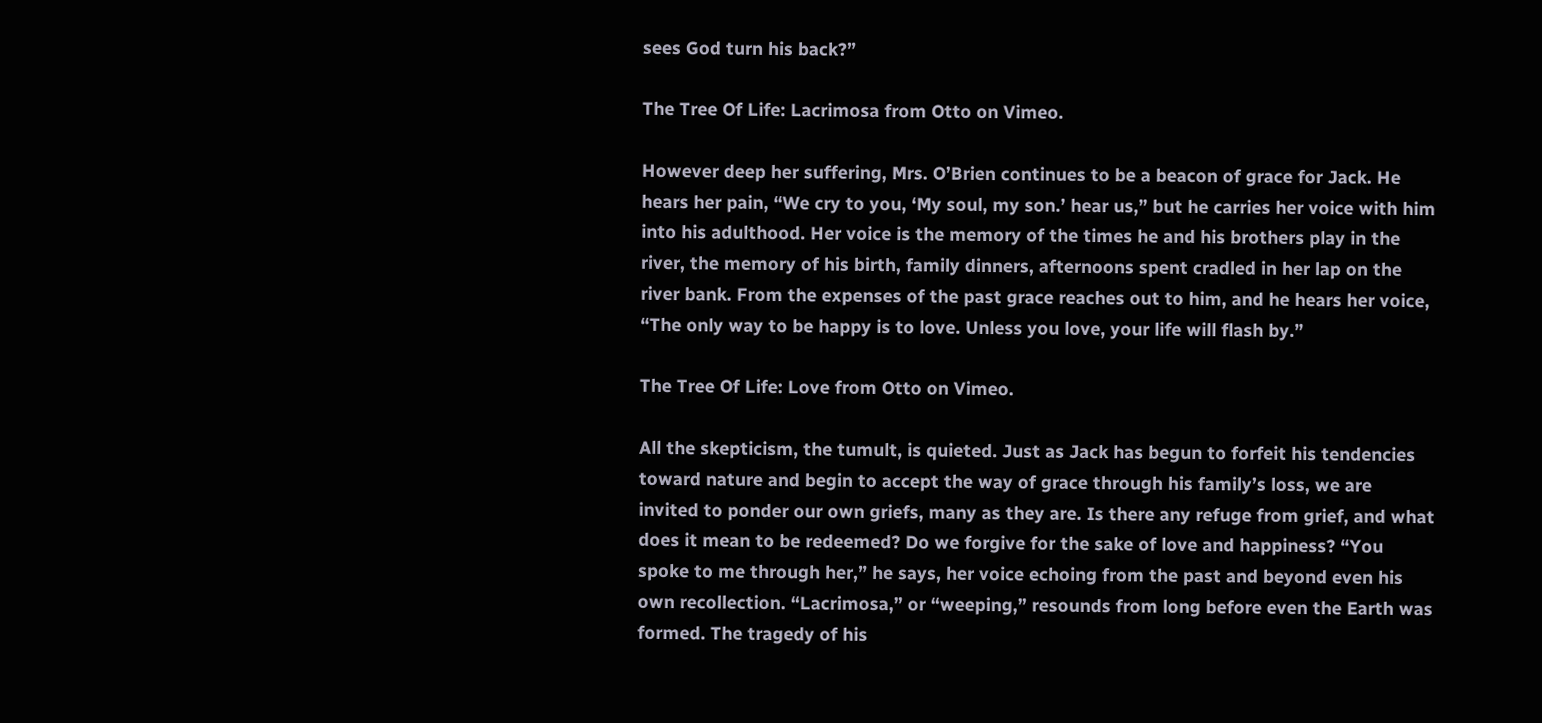sees God turn his back?”

The Tree Of Life: Lacrimosa from Otto on Vimeo.

However deep her suffering, Mrs. O’Brien continues to be a beacon of grace for Jack. He hears her pain, “We cry to you, ‘My soul, my son.’ hear us,” but he carries her voice with him into his adulthood. Her voice is the memory of the times he and his brothers play in the river, the memory of his birth, family dinners, afternoons spent cradled in her lap on the river bank. From the expenses of the past grace reaches out to him, and he hears her voice, “The only way to be happy is to love. Unless you love, your life will flash by.”

The Tree Of Life: Love from Otto on Vimeo.

All the skepticism, the tumult, is quieted. Just as Jack has begun to forfeit his tendencies toward nature and begin to accept the way of grace through his family’s loss, we are invited to ponder our own griefs, many as they are. Is there any refuge from grief, and what does it mean to be redeemed? Do we forgive for the sake of love and happiness? “You spoke to me through her,” he says, her voice echoing from the past and beyond even his own recollection. “Lacrimosa,” or “weeping,” resounds from long before even the Earth was formed. The tragedy of his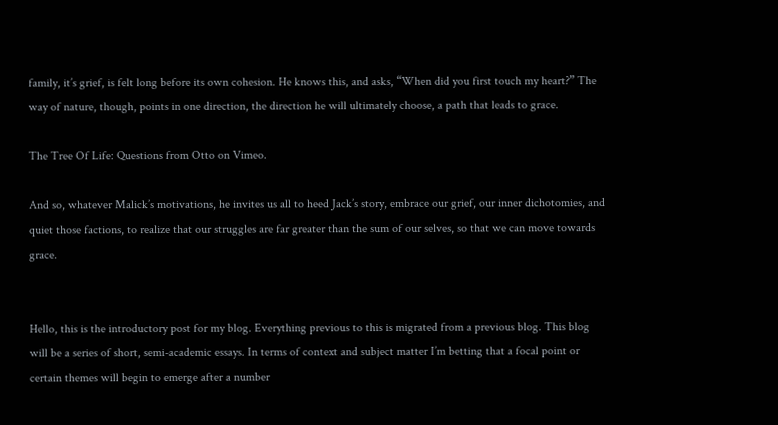family, it’s grief, is felt long before its own cohesion. He knows this, and asks, “When did you first touch my heart?” The way of nature, though, points in one direction, the direction he will ultimately choose, a path that leads to grace.

The Tree Of Life: Questions from Otto on Vimeo.

And so, whatever Malick’s motivations, he invites us all to heed Jack’s story, embrace our grief, our inner dichotomies, and quiet those factions, to realize that our struggles are far greater than the sum of our selves, so that we can move towards grace.


Hello, this is the introductory post for my blog. Everything previous to this is migrated from a previous blog. This blog will be a series of short, semi-academic essays. In terms of context and subject matter I’m betting that a focal point or certain themes will begin to emerge after a number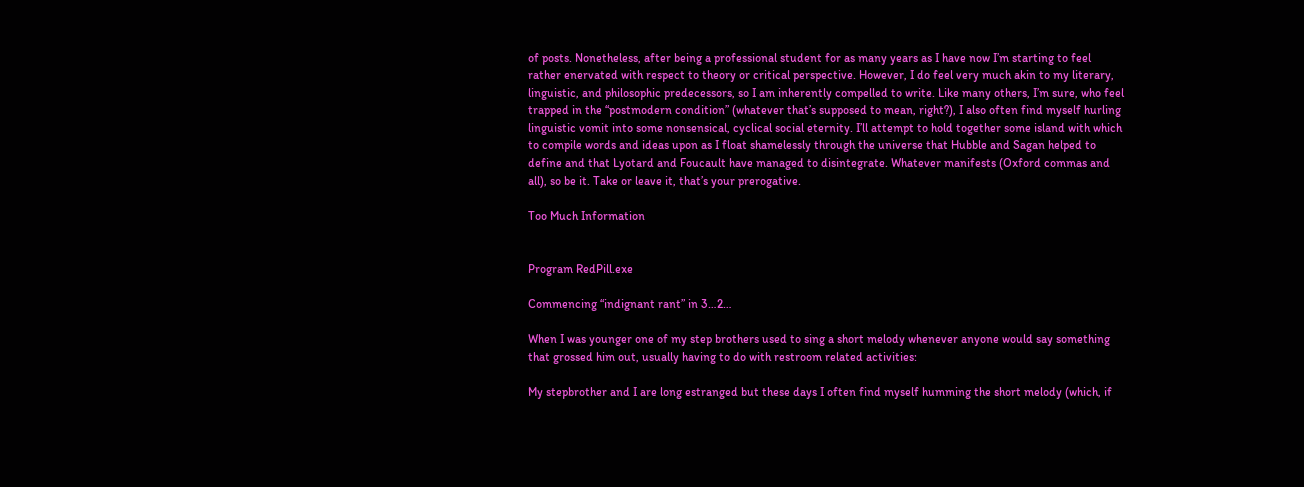of posts. Nonetheless, after being a professional student for as many years as I have now I’m starting to feel rather enervated with respect to theory or critical perspective. However, I do feel very much akin to my literary, linguistic, and philosophic predecessors, so I am inherently compelled to write. Like many others, I’m sure, who feel trapped in the “postmodern condition” (whatever that’s supposed to mean, right?), I also often find myself hurling linguistic vomit into some nonsensical, cyclical social eternity. I’ll attempt to hold together some island with which to compile words and ideas upon as I float shamelessly through the universe that Hubble and Sagan helped to define and that Lyotard and Foucault have managed to disintegrate. Whatever manifests (Oxford commas and all), so be it. Take or leave it, that’s your prerogative.

Too Much Information


Program RedPill.exe

Commencing “indignant rant” in 3…2…

When I was younger one of my step brothers used to sing a short melody whenever anyone would say something that grossed him out, usually having to do with restroom related activities:

My stepbrother and I are long estranged but these days I often find myself humming the short melody (which, if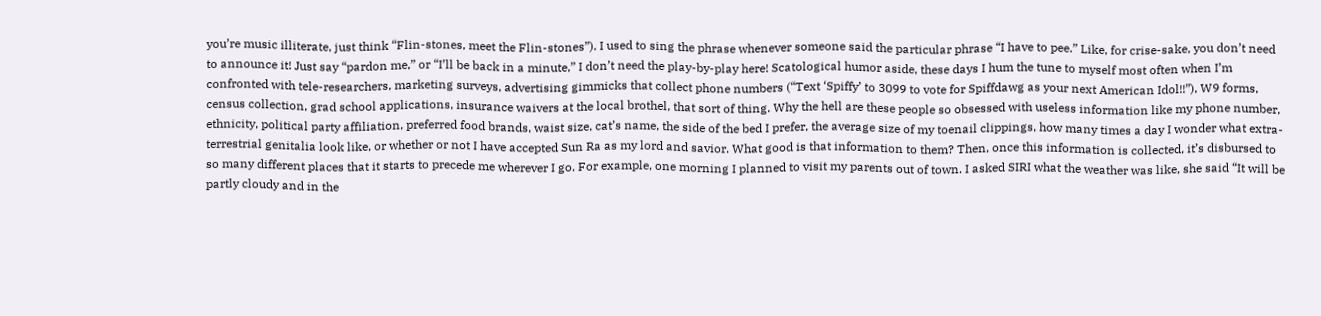you’re music illiterate, just think “Flin-stones, meet the Flin-stones”). I used to sing the phrase whenever someone said the particular phrase “I have to pee.” Like, for crise-sake, you don’t need to announce it! Just say “pardon me,” or “I’ll be back in a minute,” I don’t need the play-by-play here! Scatological humor aside, these days I hum the tune to myself most often when I’m confronted with tele-researchers, marketing surveys, advertising gimmicks that collect phone numbers (“Text ‘Spiffy’ to 3099 to vote for Spiffdawg as your next American Idol!!”), W9 forms, census collection, grad school applications, insurance waivers at the local brothel, that sort of thing. Why the hell are these people so obsessed with useless information like my phone number, ethnicity, political party affiliation, preferred food brands, waist size, cat’s name, the side of the bed I prefer, the average size of my toenail clippings, how many times a day I wonder what extra-terrestrial genitalia look like, or whether or not I have accepted Sun Ra as my lord and savior. What good is that information to them? Then, once this information is collected, it’s disbursed to so many different places that it starts to precede me wherever I go. For example, one morning I planned to visit my parents out of town. I asked SIRI what the weather was like, she said “It will be partly cloudy and in the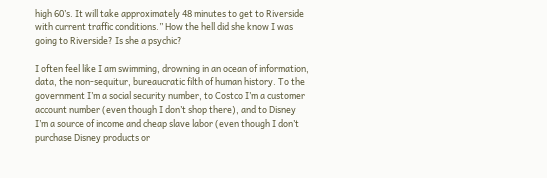high 60’s. It will take approximately 48 minutes to get to Riverside with current traffic conditions.” How the hell did she know I was going to Riverside? Is she a psychic?

I often feel like I am swimming, drowning in an ocean of information, data, the non-sequitur, bureaucratic filth of human history. To the government I’m a social security number, to Costco I’m a customer account number (even though I don’t shop there), and to Disney I’m a source of income and cheap slave labor (even though I don’t purchase Disney products or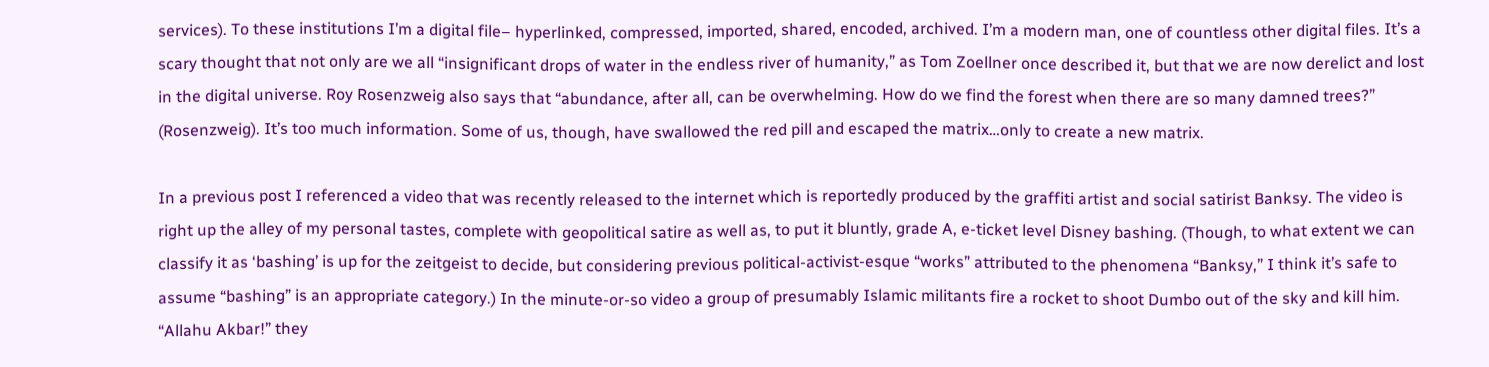services). To these institutions I’m a digital file– hyperlinked, compressed, imported, shared, encoded, archived. I’m a modern man, one of countless other digital files. It’s a scary thought that not only are we all “insignificant drops of water in the endless river of humanity,” as Tom Zoellner once described it, but that we are now derelict and lost in the digital universe. Roy Rosenzweig also says that “abundance, after all, can be overwhelming. How do we find the forest when there are so many damned trees?” (Rosenzweig). It’s too much information. Some of us, though, have swallowed the red pill and escaped the matrix…only to create a new matrix.

In a previous post I referenced a video that was recently released to the internet which is reportedly produced by the graffiti artist and social satirist Banksy. The video is right up the alley of my personal tastes, complete with geopolitical satire as well as, to put it bluntly, grade A, e-ticket level Disney bashing. (Though, to what extent we can classify it as ‘bashing’ is up for the zeitgeist to decide, but considering previous political-activist-esque “works” attributed to the phenomena “Banksy,” I think it’s safe to assume “bashing” is an appropriate category.) In the minute-or-so video a group of presumably Islamic militants fire a rocket to shoot Dumbo out of the sky and kill him. “Allahu Akbar!” they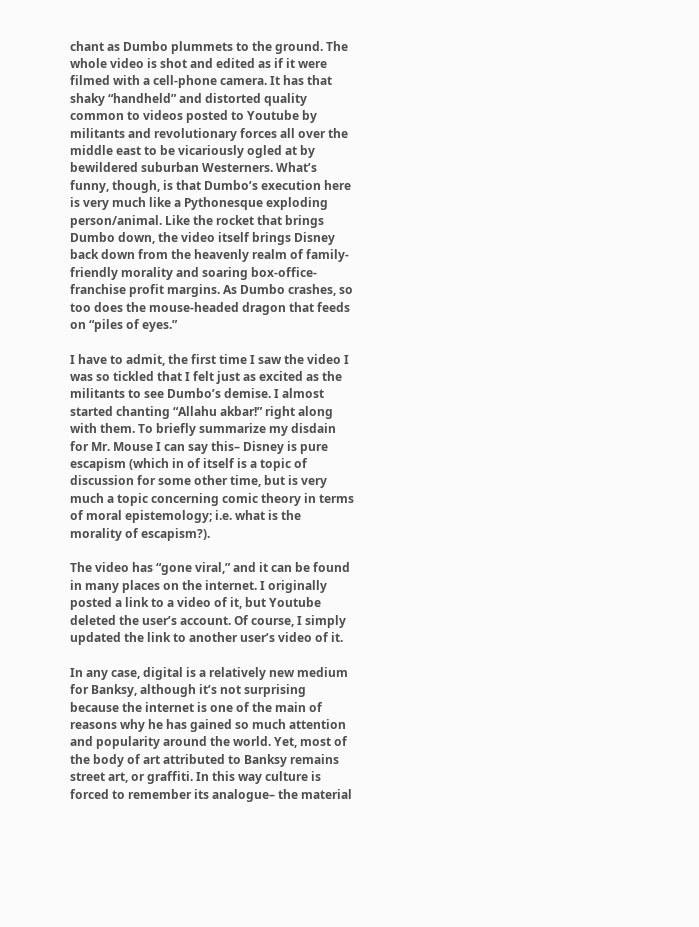chant as Dumbo plummets to the ground. The whole video is shot and edited as if it were filmed with a cell-phone camera. It has that shaky “handheld” and distorted quality common to videos posted to Youtube by militants and revolutionary forces all over the middle east to be vicariously ogled at by bewildered suburban Westerners. What’s funny, though, is that Dumbo’s execution here is very much like a Pythonesque exploding person/animal. Like the rocket that brings Dumbo down, the video itself brings Disney back down from the heavenly realm of family-friendly morality and soaring box-office-franchise profit margins. As Dumbo crashes, so too does the mouse-headed dragon that feeds on “piles of eyes.”

I have to admit, the first time I saw the video I was so tickled that I felt just as excited as the militants to see Dumbo’s demise. I almost started chanting “Allahu akbar!” right along with them. To briefly summarize my disdain for Mr. Mouse I can say this– Disney is pure escapism (which in of itself is a topic of discussion for some other time, but is very much a topic concerning comic theory in terms of moral epistemology; i.e. what is the morality of escapism?).

The video has “gone viral,” and it can be found in many places on the internet. I originally posted a link to a video of it, but Youtube deleted the user’s account. Of course, I simply updated the link to another user’s video of it.

In any case, digital is a relatively new medium for Banksy, although it’s not surprising because the internet is one of the main of reasons why he has gained so much attention and popularity around the world. Yet, most of the body of art attributed to Banksy remains street art, or graffiti. In this way culture is forced to remember its analogue– the material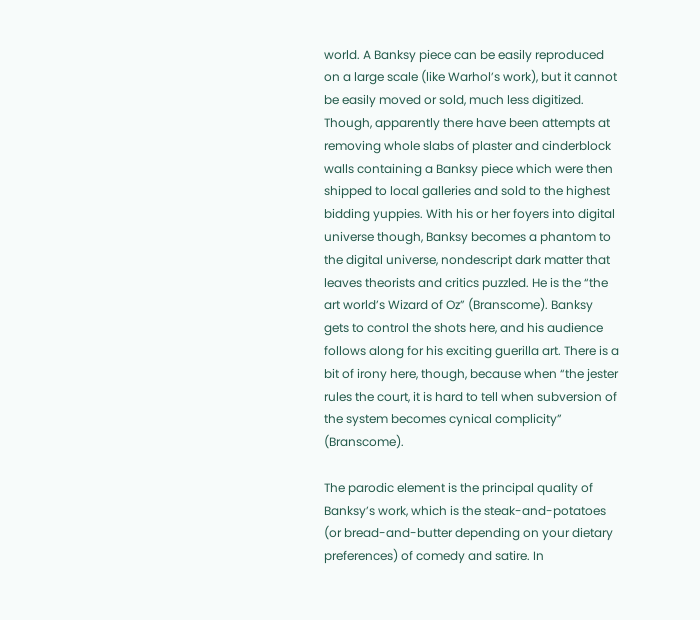world. A Banksy piece can be easily reproduced on a large scale (like Warhol’s work), but it cannot be easily moved or sold, much less digitized. Though, apparently there have been attempts at removing whole slabs of plaster and cinderblock walls containing a Banksy piece which were then shipped to local galleries and sold to the highest bidding yuppies. With his or her foyers into digital universe though, Banksy becomes a phantom to the digital universe, nondescript dark matter that leaves theorists and critics puzzled. He is the “the art world’s Wizard of Oz” (Branscome). Banksy gets to control the shots here, and his audience follows along for his exciting guerilla art. There is a bit of irony here, though, because when “the jester rules the court, it is hard to tell when subversion of the system becomes cynical complicity” (Branscome).

The parodic element is the principal quality of Banksy’s work, which is the steak-and-potatoes (or bread-and-butter depending on your dietary preferences) of comedy and satire. In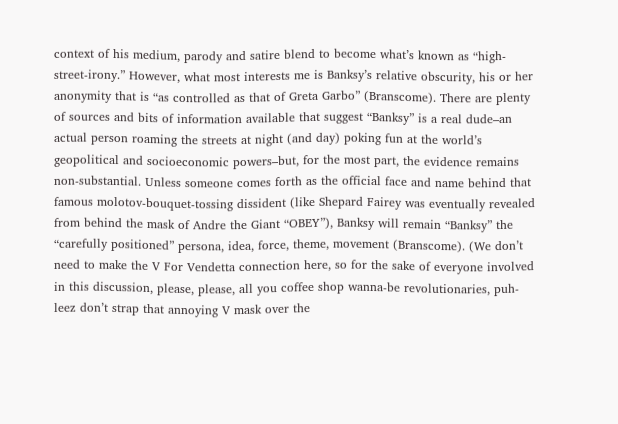context of his medium, parody and satire blend to become what’s known as “high-street-irony.” However, what most interests me is Banksy’s relative obscurity, his or her anonymity that is “as controlled as that of Greta Garbo” (Branscome). There are plenty of sources and bits of information available that suggest “Banksy” is a real dude–an actual person roaming the streets at night (and day) poking fun at the world’s geopolitical and socioeconomic powers–but, for the most part, the evidence remains non-substantial. Unless someone comes forth as the official face and name behind that famous molotov-bouquet-tossing dissident (like Shepard Fairey was eventually revealed from behind the mask of Andre the Giant “OBEY”), Banksy will remain “Banksy” the “carefully positioned” persona, idea, force, theme, movement (Branscome). (We don’t need to make the V For Vendetta connection here, so for the sake of everyone involved in this discussion, please, please, all you coffee shop wanna-be revolutionaries, puh-leez don’t strap that annoying V mask over the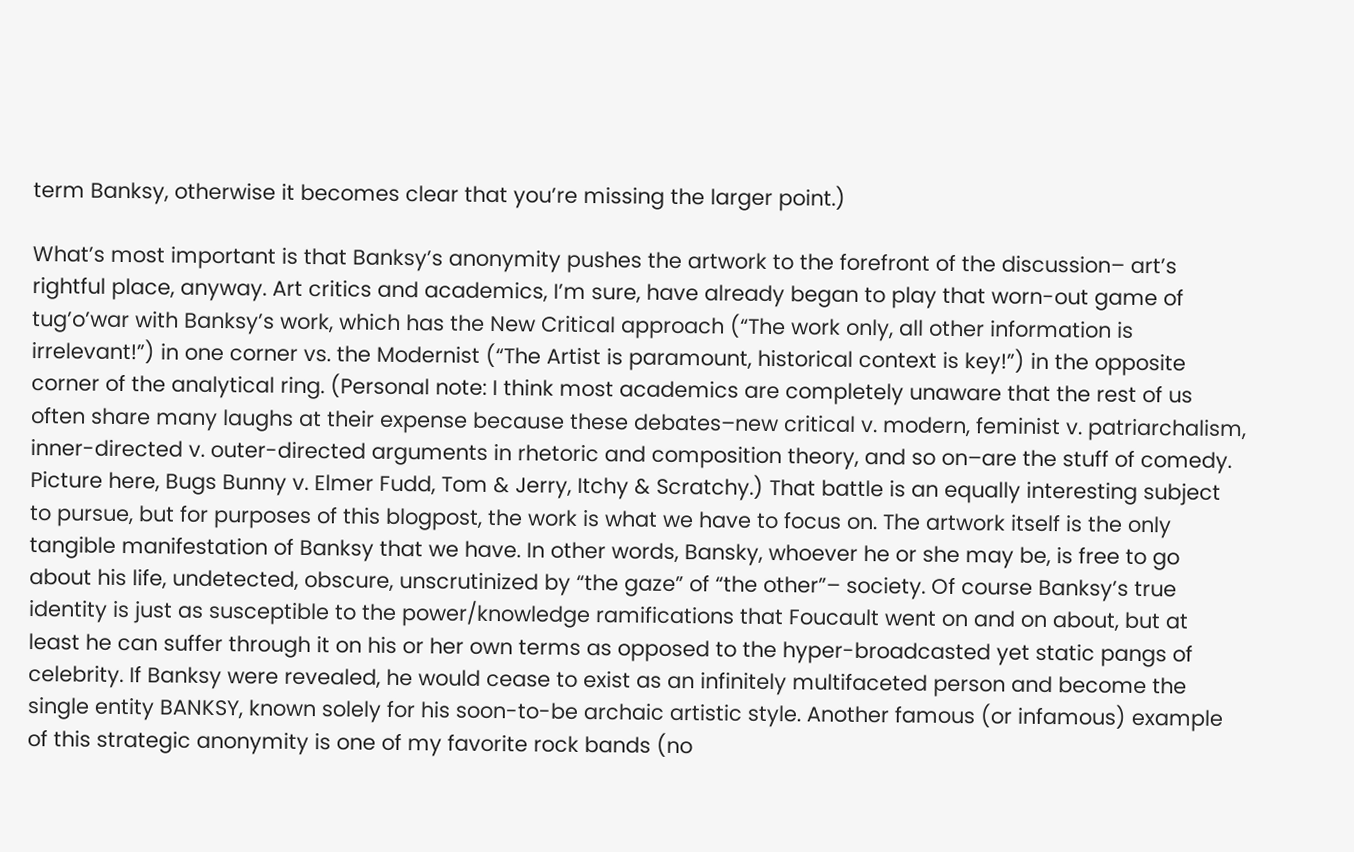term Banksy, otherwise it becomes clear that you’re missing the larger point.)

What’s most important is that Banksy’s anonymity pushes the artwork to the forefront of the discussion– art’s rightful place, anyway. Art critics and academics, I’m sure, have already began to play that worn-out game of tug’o’war with Banksy’s work, which has the New Critical approach (“The work only, all other information is irrelevant!”) in one corner vs. the Modernist (“The Artist is paramount, historical context is key!”) in the opposite corner of the analytical ring. (Personal note: I think most academics are completely unaware that the rest of us often share many laughs at their expense because these debates–new critical v. modern, feminist v. patriarchalism, inner-directed v. outer-directed arguments in rhetoric and composition theory, and so on–are the stuff of comedy. Picture here, Bugs Bunny v. Elmer Fudd, Tom & Jerry, Itchy & Scratchy.) That battle is an equally interesting subject to pursue, but for purposes of this blogpost, the work is what we have to focus on. The artwork itself is the only tangible manifestation of Banksy that we have. In other words, Bansky, whoever he or she may be, is free to go about his life, undetected, obscure, unscrutinized by “the gaze” of “the other”– society. Of course Banksy’s true identity is just as susceptible to the power/knowledge ramifications that Foucault went on and on about, but at least he can suffer through it on his or her own terms as opposed to the hyper-broadcasted yet static pangs of celebrity. If Banksy were revealed, he would cease to exist as an infinitely multifaceted person and become the single entity BANKSY, known solely for his soon-to-be archaic artistic style. Another famous (or infamous) example of this strategic anonymity is one of my favorite rock bands (no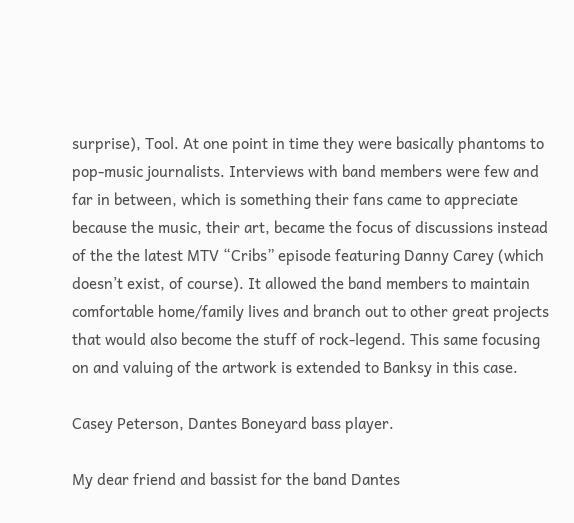surprise), Tool. At one point in time they were basically phantoms to pop-music journalists. Interviews with band members were few and far in between, which is something their fans came to appreciate because the music, their art, became the focus of discussions instead of the the latest MTV “Cribs” episode featuring Danny Carey (which doesn’t exist, of course). It allowed the band members to maintain comfortable home/family lives and branch out to other great projects that would also become the stuff of rock-legend. This same focusing on and valuing of the artwork is extended to Banksy in this case.

Casey Peterson, Dantes Boneyard bass player.

My dear friend and bassist for the band Dantes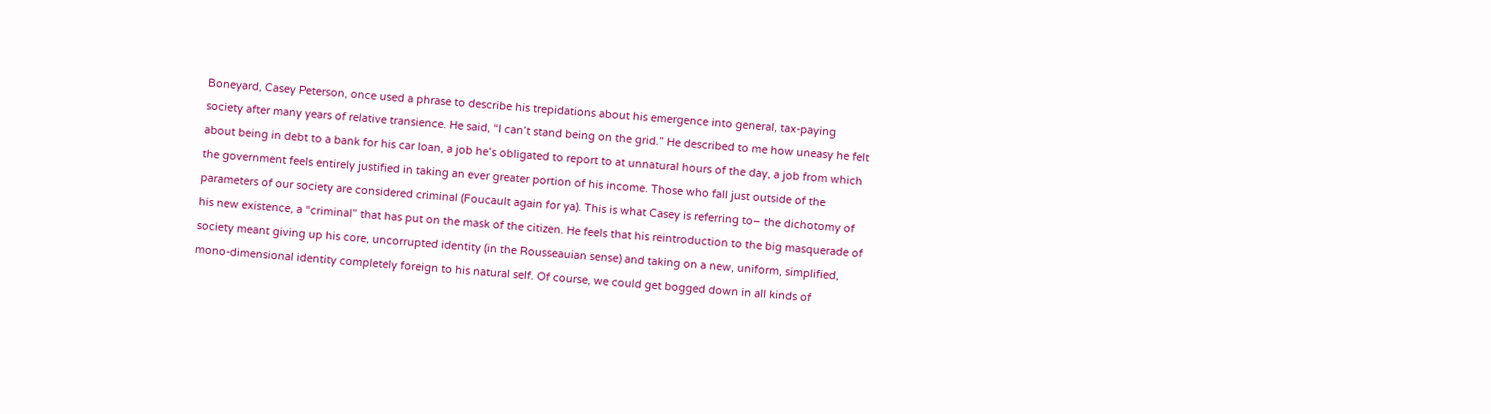Boneyard, Casey Peterson, once used a phrase to describe his trepidations about his emergence into general, tax-paying society after many years of relative transience. He said, “I can’t stand being on the grid.” He described to me how uneasy he felt about being in debt to a bank for his car loan, a job he’s obligated to report to at unnatural hours of the day, a job from which the government feels entirely justified in taking an ever greater portion of his income. Those who fall just outside of the parameters of our society are considered criminal (Foucault again for ya). This is what Casey is referring to– the dichotomy of his new existence, a “criminal” that has put on the mask of the citizen. He feels that his reintroduction to the big masquerade of society meant giving up his core, uncorrupted identity (in the Rousseauian sense) and taking on a new, uniform, simplified, mono-dimensional identity completely foreign to his natural self. Of course, we could get bogged down in all kinds of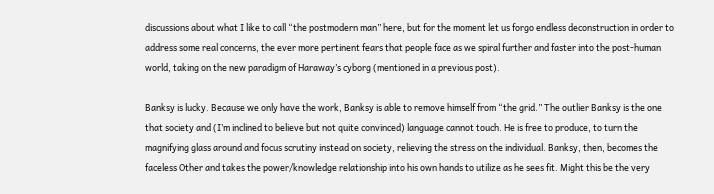discussions about what I like to call “the postmodern man” here, but for the moment let us forgo endless deconstruction in order to address some real concerns, the ever more pertinent fears that people face as we spiral further and faster into the post-human world, taking on the new paradigm of Haraway’s cyborg (mentioned in a previous post).

Banksy is lucky. Because we only have the work, Banksy is able to remove himself from “the grid.” The outlier Banksy is the one that society and (I’m inclined to believe but not quite convinced) language cannot touch. He is free to produce, to turn the magnifying glass around and focus scrutiny instead on society, relieving the stress on the individual. Banksy, then, becomes the faceless Other and takes the power/knowledge relationship into his own hands to utilize as he sees fit. Might this be the very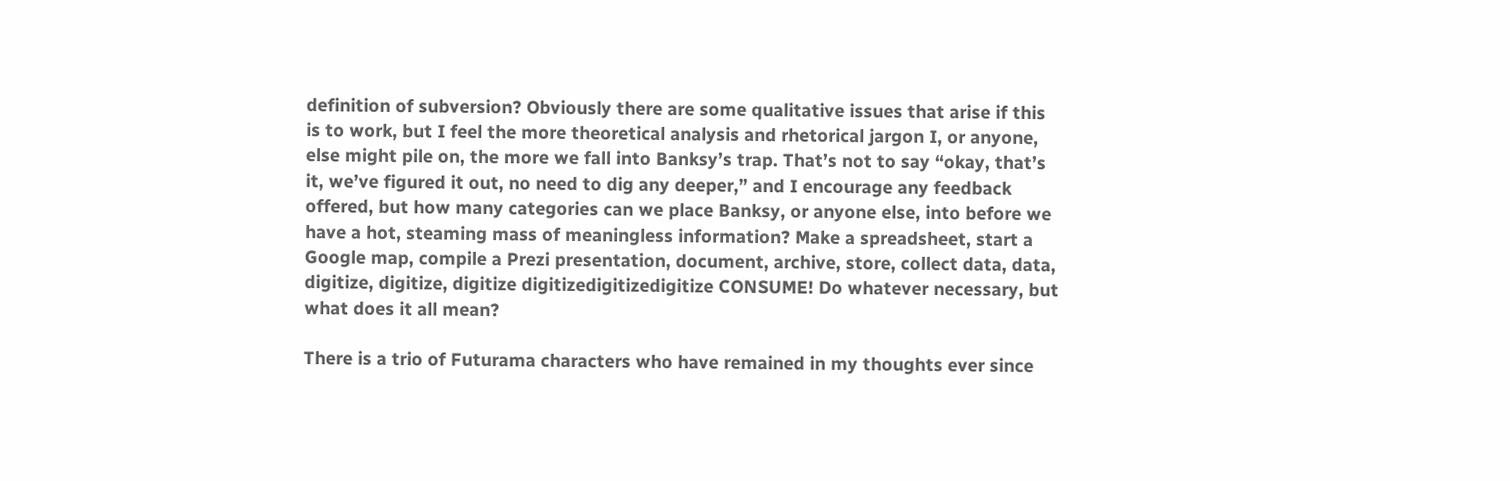definition of subversion? Obviously there are some qualitative issues that arise if this is to work, but I feel the more theoretical analysis and rhetorical jargon I, or anyone, else might pile on, the more we fall into Banksy’s trap. That’s not to say “okay, that’s it, we’ve figured it out, no need to dig any deeper,” and I encourage any feedback offered, but how many categories can we place Banksy, or anyone else, into before we have a hot, steaming mass of meaningless information? Make a spreadsheet, start a Google map, compile a Prezi presentation, document, archive, store, collect data, data, digitize, digitize, digitize digitizedigitizedigitize CONSUME! Do whatever necessary, but what does it all mean?

There is a trio of Futurama characters who have remained in my thoughts ever since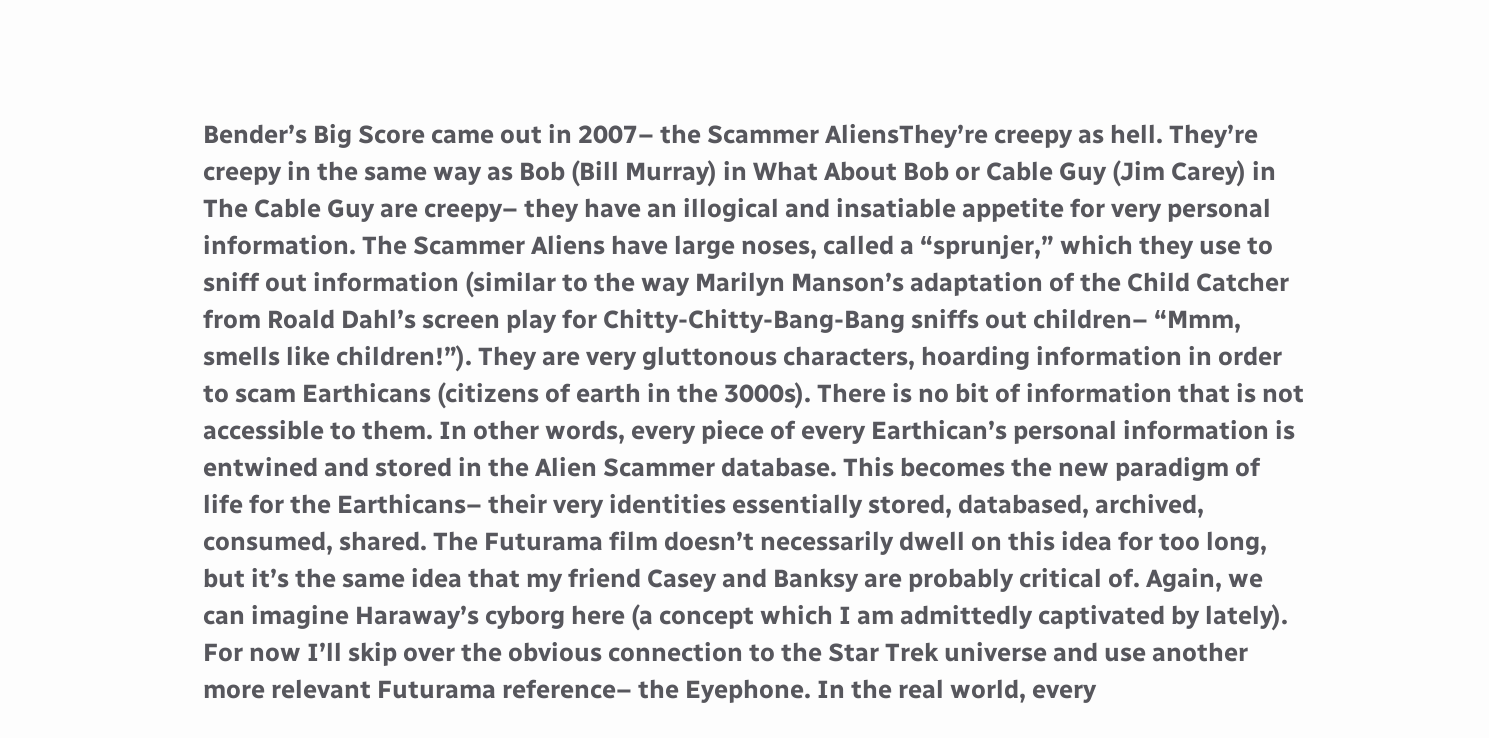Bender’s Big Score came out in 2007– the Scammer AliensThey’re creepy as hell. They’re creepy in the same way as Bob (Bill Murray) in What About Bob or Cable Guy (Jim Carey) in The Cable Guy are creepy– they have an illogical and insatiable appetite for very personal information. The Scammer Aliens have large noses, called a “sprunjer,” which they use to sniff out information (similar to the way Marilyn Manson’s adaptation of the Child Catcher from Roald Dahl’s screen play for Chitty-Chitty-Bang-Bang sniffs out children– “Mmm, smells like children!”). They are very gluttonous characters, hoarding information in order to scam Earthicans (citizens of earth in the 3000s). There is no bit of information that is not accessible to them. In other words, every piece of every Earthican’s personal information is entwined and stored in the Alien Scammer database. This becomes the new paradigm of life for the Earthicans– their very identities essentially stored, databased, archived, consumed, shared. The Futurama film doesn’t necessarily dwell on this idea for too long, but it’s the same idea that my friend Casey and Banksy are probably critical of. Again, we can imagine Haraway’s cyborg here (a concept which I am admittedly captivated by lately). For now I’ll skip over the obvious connection to the Star Trek universe and use another more relevant Futurama reference– the Eyephone. In the real world, every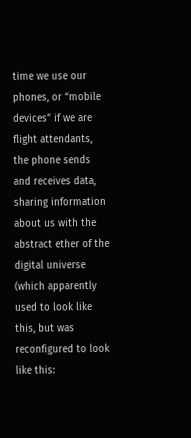time we use our phones, or “mobile devices” if we are flight attendants, the phone sends and receives data, sharing information about us with the abstract ether of the digital universe (which apparently used to look like this, but was reconfigured to look like this: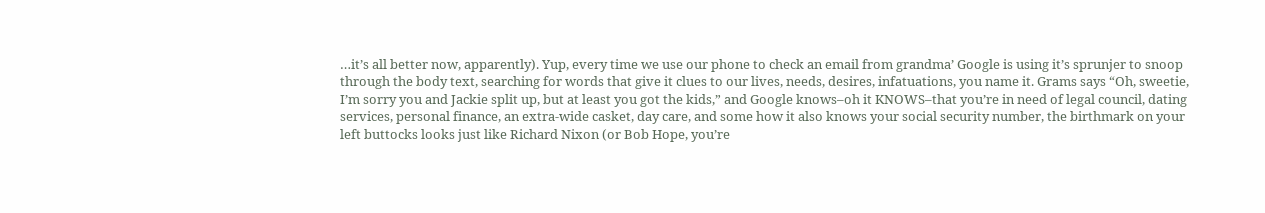…it’s all better now, apparently). Yup, every time we use our phone to check an email from grandma’ Google is using it’s sprunjer to snoop through the body text, searching for words that give it clues to our lives, needs, desires, infatuations, you name it. Grams says “Oh, sweetie, I’m sorry you and Jackie split up, but at least you got the kids,” and Google knows–oh it KNOWS–that you’re in need of legal council, dating services, personal finance, an extra-wide casket, day care, and some how it also knows your social security number, the birthmark on your left buttocks looks just like Richard Nixon (or Bob Hope, you’re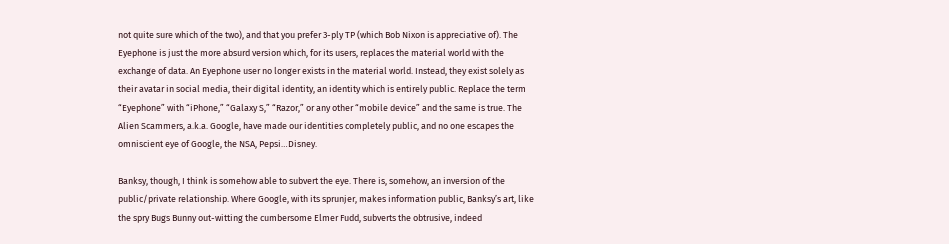not quite sure which of the two), and that you prefer 3-ply TP (which Bob Nixon is appreciative of). The Eyephone is just the more absurd version which, for its users, replaces the material world with the exchange of data. An Eyephone user no longer exists in the material world. Instead, they exist solely as their avatar in social media, their digital identity, an identity which is entirely public. Replace the term “Eyephone” with “iPhone,” “Galaxy S,” “Razor,” or any other “mobile device” and the same is true. The Alien Scammers, a.k.a. Google, have made our identities completely public, and no one escapes the omniscient eye of Google, the NSA, Pepsi…Disney.

Banksy, though, I think is somehow able to subvert the eye. There is, somehow, an inversion of the public/private relationship. Where Google, with its sprunjer, makes information public, Banksy’s art, like the spry Bugs Bunny out-witting the cumbersome Elmer Fudd, subverts the obtrusive, indeed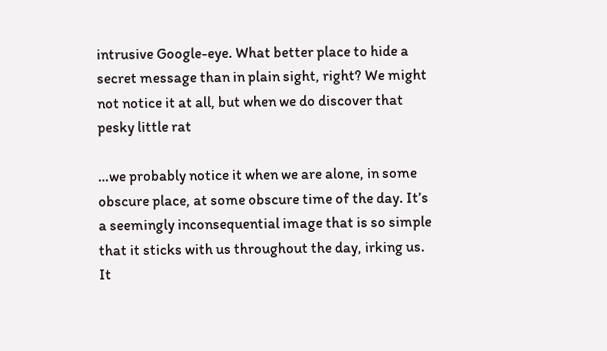intrusive Google-eye. What better place to hide a secret message than in plain sight, right? We might not notice it at all, but when we do discover that pesky little rat

…we probably notice it when we are alone, in some obscure place, at some obscure time of the day. It’s a seemingly inconsequential image that is so simple that it sticks with us throughout the day, irking us. It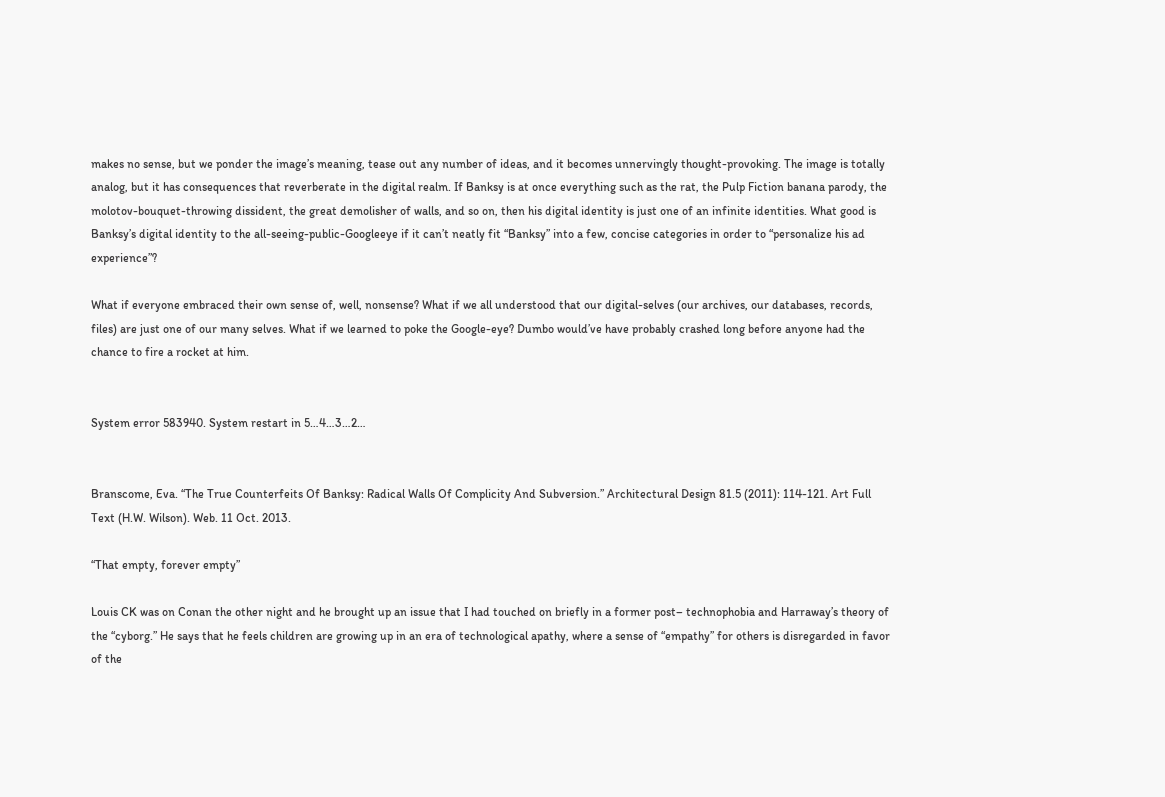makes no sense, but we ponder the image’s meaning, tease out any number of ideas, and it becomes unnervingly thought-provoking. The image is totally analog, but it has consequences that reverberate in the digital realm. If Banksy is at once everything such as the rat, the Pulp Fiction banana parody, the molotov-bouquet-throwing dissident, the great demolisher of walls, and so on, then his digital identity is just one of an infinite identities. What good is Banksy’s digital identity to the all-seeing-public-Googleeye if it can’t neatly fit “Banksy” into a few, concise categories in order to “personalize his ad experience”?

What if everyone embraced their own sense of, well, nonsense? What if we all understood that our digital-selves (our archives, our databases, records, files) are just one of our many selves. What if we learned to poke the Google-eye? Dumbo would’ve have probably crashed long before anyone had the chance to fire a rocket at him.


System error 583940. System restart in 5…4…3…2…


Branscome, Eva. “The True Counterfeits Of Banksy: Radical Walls Of Complicity And Subversion.” Architectural Design 81.5 (2011): 114-121. Art Full Text (H.W. Wilson). Web. 11 Oct. 2013.

“That empty, forever empty”

Louis CK was on Conan the other night and he brought up an issue that I had touched on briefly in a former post– technophobia and Harraway’s theory of the “cyborg.” He says that he feels children are growing up in an era of technological apathy, where a sense of “empathy” for others is disregarded in favor of the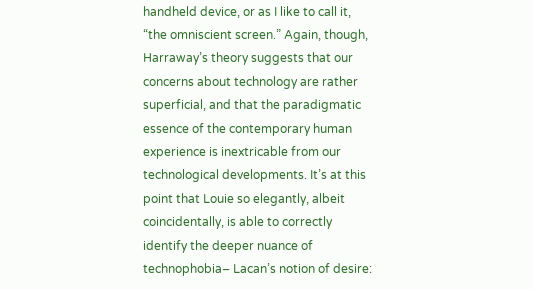handheld device, or as I like to call it, “the omniscient screen.” Again, though, Harraway’s theory suggests that our concerns about technology are rather superficial, and that the paradigmatic essence of the contemporary human experience is inextricable from our technological developments. It’s at this point that Louie so elegantly, albeit coincidentally, is able to correctly identify the deeper nuance of technophobia– Lacan’s notion of desire: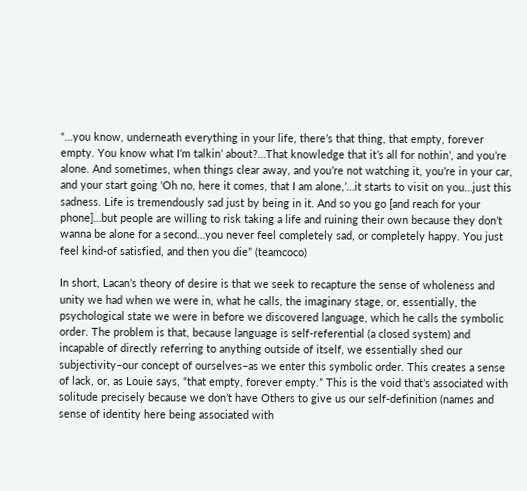“…you know, underneath everything in your life, there’s that thing, that empty, forever empty. You know what I’m talkin’ about?…That knowledge that it’s all for nothin’, and you’re alone. And sometimes, when things clear away, and you’re not watching it, you’re in your car, and your start going ‘Oh no, here it comes, that I am alone,’…it starts to visit on you…just this sadness. Life is tremendously sad just by being in it. And so you go [and reach for your phone]…but people are willing to risk taking a life and ruining their own because they don’t wanna be alone for a second…you never feel completely sad, or completely happy. You just feel kind-of satisfied, and then you die” (teamcoco)

In short, Lacan’s theory of desire is that we seek to recapture the sense of wholeness and unity we had when we were in, what he calls, the imaginary stage, or, essentially, the psychological state we were in before we discovered language, which he calls the symbolic order. The problem is that, because language is self-referential (a closed system) and incapable of directly referring to anything outside of itself, we essentially shed our subjectivity–our concept of ourselves–as we enter this symbolic order. This creates a sense of lack, or, as Louie says, “that empty, forever empty.” This is the void that’s associated with solitude precisely because we don’t have Others to give us our self-definition (names and sense of identity here being associated with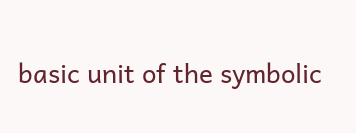basic unit of the symbolic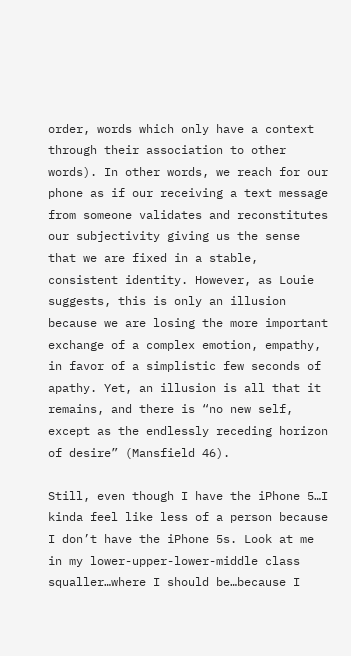order, words which only have a context through their association to other words). In other words, we reach for our phone as if our receiving a text message from someone validates and reconstitutes our subjectivity giving us the sense that we are fixed in a stable, consistent identity. However, as Louie suggests, this is only an illusion because we are losing the more important exchange of a complex emotion, empathy, in favor of a simplistic few seconds of apathy. Yet, an illusion is all that it remains, and there is “no new self, except as the endlessly receding horizon of desire” (Mansfield 46).

Still, even though I have the iPhone 5…I kinda feel like less of a person because I don’t have the iPhone 5s. Look at me in my lower-upper-lower-middle class squaller…where I should be…because I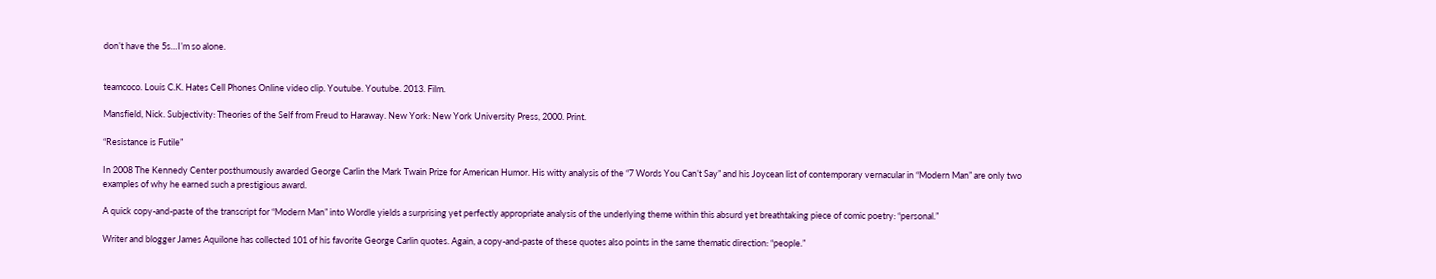don’t have the 5s…I’m so alone.


teamcoco. Louis C.K. Hates Cell Phones Online video clip. Youtube. Youtube. 2013. Film.

Mansfield, Nick. Subjectivity: Theories of the Self from Freud to Haraway. New York: New York University Press, 2000. Print.

“Resistance is Futile”

In 2008 The Kennedy Center posthumously awarded George Carlin the Mark Twain Prize for American Humor. His witty analysis of the “7 Words You Can’t Say” and his Joycean list of contemporary vernacular in “Modern Man” are only two examples of why he earned such a prestigious award.

A quick copy-and-paste of the transcript for “Modern Man” into Wordle yields a surprising yet perfectly appropriate analysis of the underlying theme within this absurd yet breathtaking piece of comic poetry: “personal.”

Writer and blogger James Aquilone has collected 101 of his favorite George Carlin quotes. Again, a copy-and-paste of these quotes also points in the same thematic direction: “people.”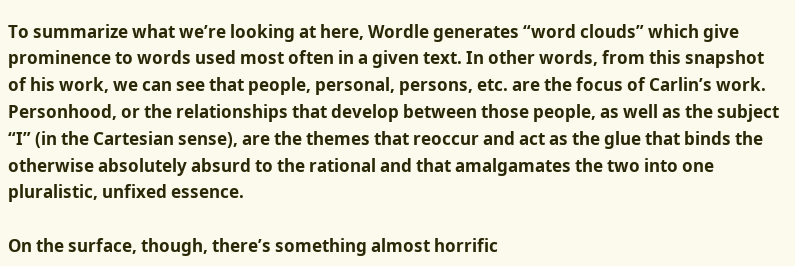To summarize what we’re looking at here, Wordle generates “word clouds” which give prominence to words used most often in a given text. In other words, from this snapshot of his work, we can see that people, personal, persons, etc. are the focus of Carlin’s work. Personhood, or the relationships that develop between those people, as well as the subject “I” (in the Cartesian sense), are the themes that reoccur and act as the glue that binds the otherwise absolutely absurd to the rational and that amalgamates the two into one pluralistic, unfixed essence.

On the surface, though, there’s something almost horrific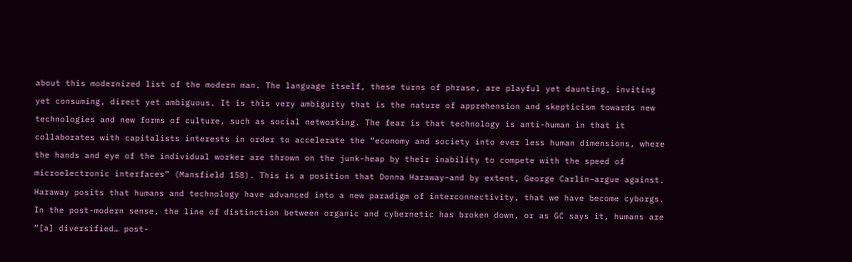about this modernized list of the modern man. The language itself, these turns of phrase, are playful yet daunting, inviting yet consuming, direct yet ambiguous. It is this very ambiguity that is the nature of apprehension and skepticism towards new technologies and new forms of culture, such as social networking. The fear is that technology is anti-human in that it collaborates with capitalists interests in order to accelerate the “economy and society into ever less human dimensions, where the hands and eye of the individual worker are thrown on the junk-heap by their inability to compete with the speed of microelectronic interfaces” (Mansfield 158). This is a position that Donna Haraway–and by extent, George Carlin–argue against. Haraway posits that humans and technology have advanced into a new paradigm of interconnectivity, that we have become cyborgs. In the post-modern sense, the line of distinction between organic and cybernetic has broken down, or as GC says it, humans are “[a] diversified… post-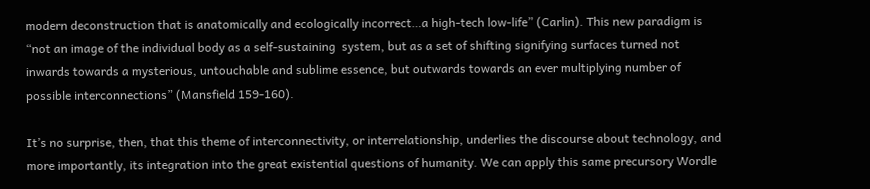modern deconstruction that is anatomically and ecologically incorrect…a high-tech low-life” (Carlin). This new paradigm is “not an image of the individual body as a self-sustaining  system, but as a set of shifting signifying surfaces turned not inwards towards a mysterious, untouchable and sublime essence, but outwards towards an ever multiplying number of possible interconnections” (Mansfield 159-160).

It’s no surprise, then, that this theme of interconnectivity, or interrelationship, underlies the discourse about technology, and more importantly, its integration into the great existential questions of humanity. We can apply this same precursory Wordle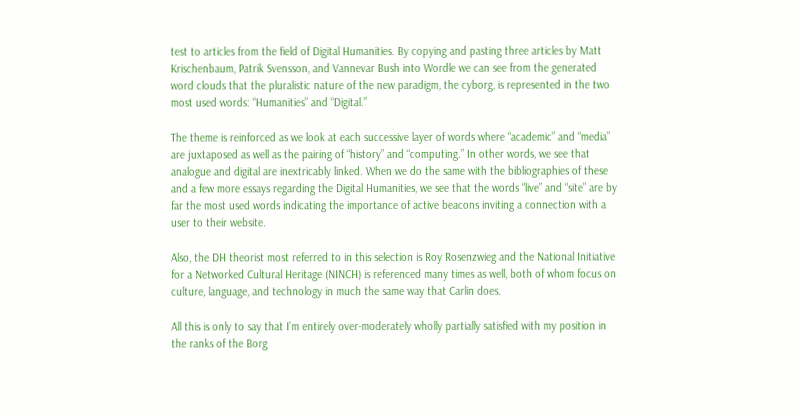test to articles from the field of Digital Humanities. By copying and pasting three articles by Matt Krischenbaum, Patrik Svensson, and Vannevar Bush into Wordle we can see from the generated word clouds that the pluralistic nature of the new paradigm, the cyborg, is represented in the two most used words: “Humanities” and “Digital.”

The theme is reinforced as we look at each successive layer of words where “academic” and “media” are juxtaposed as well as the pairing of “history” and “computing.” In other words, we see that analogue and digital are inextricably linked. When we do the same with the bibliographies of these and a few more essays regarding the Digital Humanities, we see that the words “live” and “site” are by far the most used words indicating the importance of active beacons inviting a connection with a user to their website.

Also, the DH theorist most referred to in this selection is Roy Rosenzwieg and the National Initiative for a Networked Cultural Heritage (NINCH) is referenced many times as well, both of whom focus on culture, language, and technology in much the same way that Carlin does.

All this is only to say that I’m entirely over-moderately wholly partially satisfied with my position in the ranks of the Borg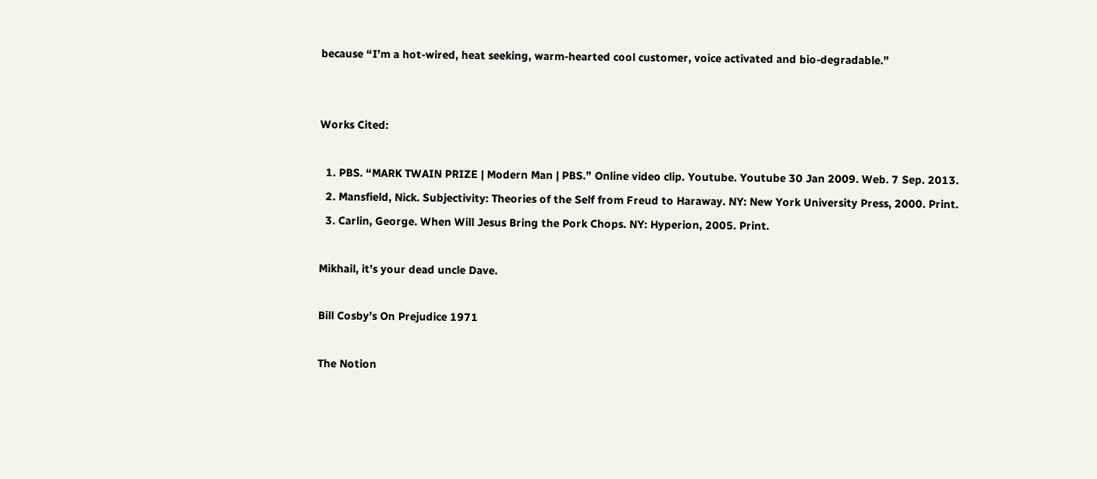because “I’m a hot-wired, heat seeking, warm-hearted cool customer, voice activated and bio-degradable.”


Works Cited:

  1. PBS. “MARK TWAIN PRIZE | Modern Man | PBS.” Online video clip. Youtube. Youtube 30 Jan 2009. Web. 7 Sep. 2013.
  2. Mansfield, Nick. Subjectivity: Theories of the Self from Freud to Haraway. NY: New York University Press, 2000. Print.
  3. Carlin, George. When Will Jesus Bring the Pork Chops. NY: Hyperion, 2005. Print.

Mikhail, it’s your dead uncle Dave.

Bill Cosby’s On Prejudice 1971

The Notion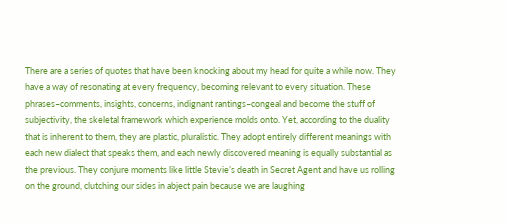There are a series of quotes that have been knocking about my head for quite a while now. They have a way of resonating at every frequency, becoming relevant to every situation. These phrases–comments, insights, concerns, indignant rantings–congeal and become the stuff of subjectivity, the skeletal framework which experience molds onto. Yet, according to the duality that is inherent to them, they are plastic, pluralistic. They adopt entirely different meanings with each new dialect that speaks them, and each newly discovered meaning is equally substantial as the previous. They conjure moments like little Stevie’s death in Secret Agent and have us rolling on the ground, clutching our sides in abject pain because we are laughing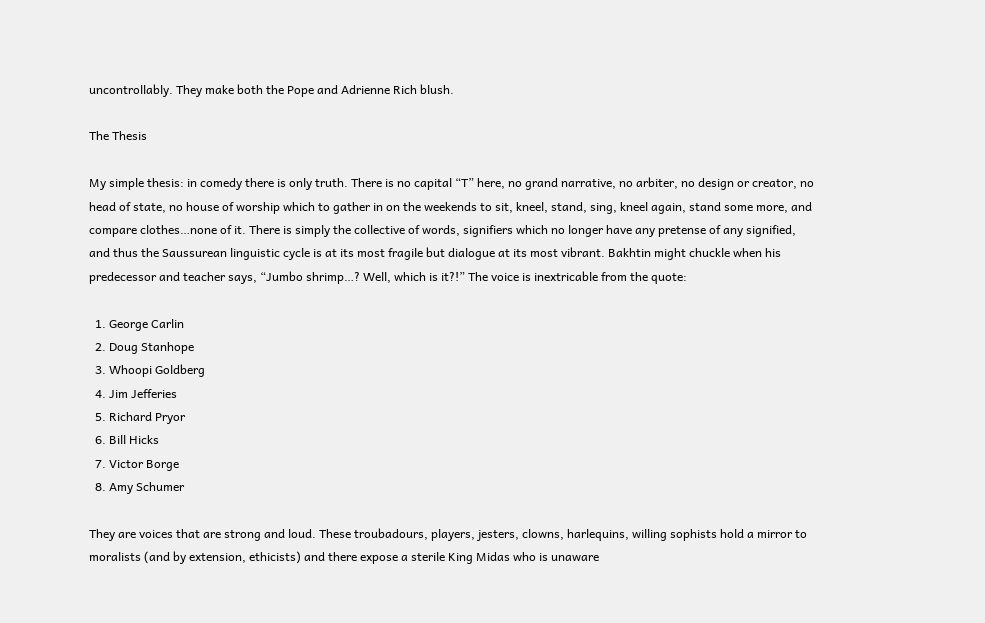uncontrollably. They make both the Pope and Adrienne Rich blush.

The Thesis

My simple thesis: in comedy there is only truth. There is no capital “T” here, no grand narrative, no arbiter, no design or creator, no head of state, no house of worship which to gather in on the weekends to sit, kneel, stand, sing, kneel again, stand some more, and compare clothes…none of it. There is simply the collective of words, signifiers which no longer have any pretense of any signified, and thus the Saussurean linguistic cycle is at its most fragile but dialogue at its most vibrant. Bakhtin might chuckle when his predecessor and teacher says, “Jumbo shrimp…? Well, which is it?!” The voice is inextricable from the quote:

  1. George Carlin
  2. Doug Stanhope
  3. Whoopi Goldberg
  4. Jim Jefferies
  5. Richard Pryor
  6. Bill Hicks
  7. Victor Borge
  8. Amy Schumer

They are voices that are strong and loud. These troubadours, players, jesters, clowns, harlequins, willing sophists hold a mirror to moralists (and by extension, ethicists) and there expose a sterile King Midas who is unaware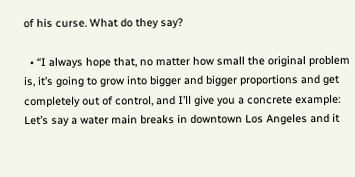of his curse. What do they say?

  • “I always hope that, no matter how small the original problem is, it’s going to grow into bigger and bigger proportions and get completely out of control, and I’ll give you a concrete example: Let’s say a water main breaks in downtown Los Angeles and it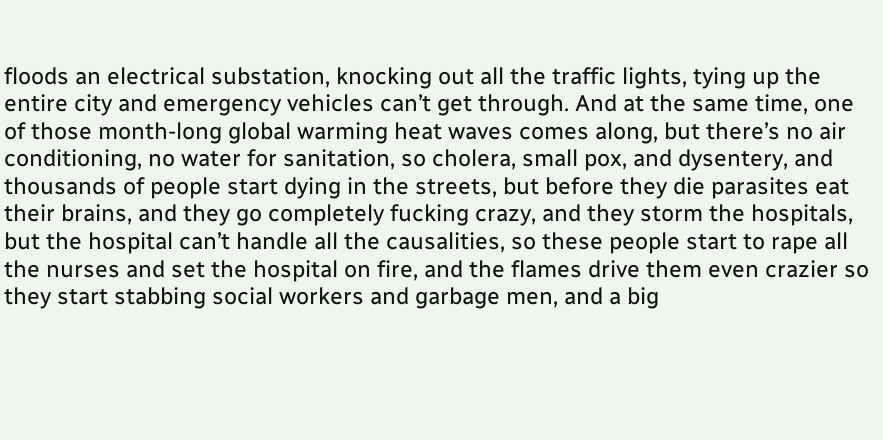floods an electrical substation, knocking out all the traffic lights, tying up the entire city and emergency vehicles can’t get through. And at the same time, one of those month-long global warming heat waves comes along, but there’s no air conditioning, no water for sanitation, so cholera, small pox, and dysentery, and thousands of people start dying in the streets, but before they die parasites eat their brains, and they go completely fucking crazy, and they storm the hospitals, but the hospital can’t handle all the causalities, so these people start to rape all the nurses and set the hospital on fire, and the flames drive them even crazier so they start stabbing social workers and garbage men, and a big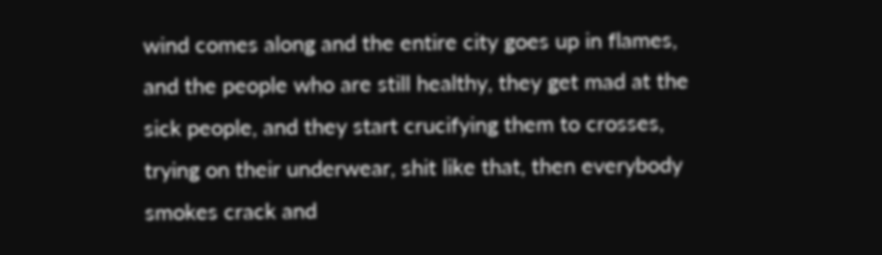wind comes along and the entire city goes up in flames, and the people who are still healthy, they get mad at the sick people, and they start crucifying them to crosses, trying on their underwear, shit like that, then everybody smokes crack and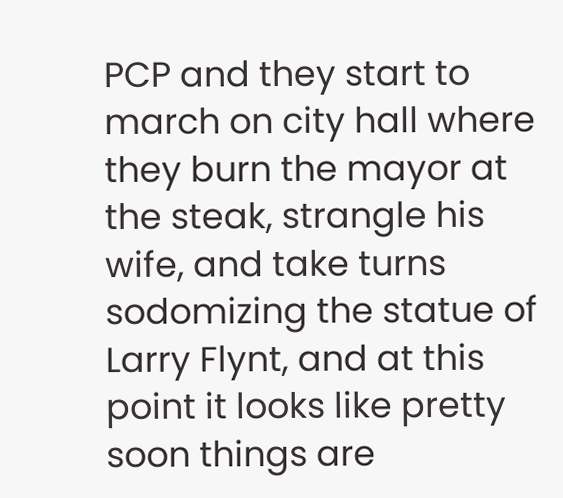PCP and they start to march on city hall where they burn the mayor at the steak, strangle his wife, and take turns sodomizing the statue of Larry Flynt, and at this point it looks like pretty soon things are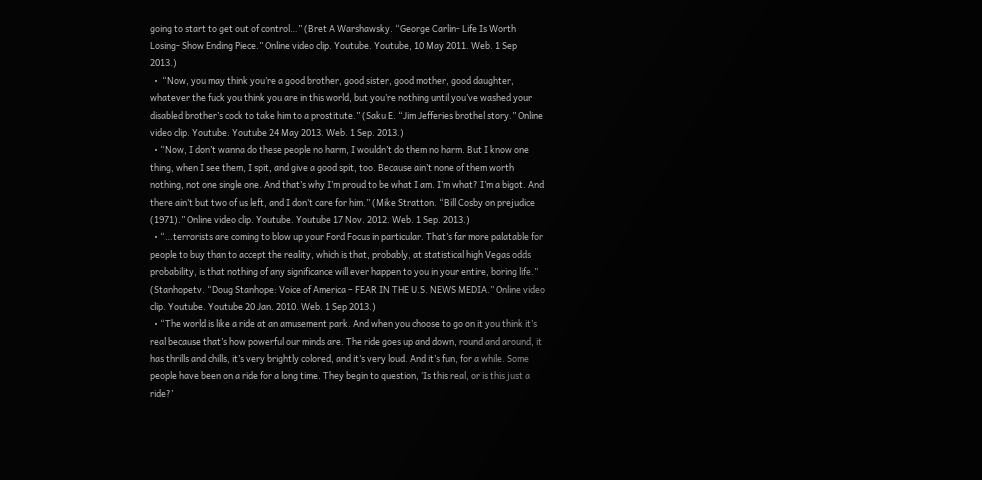going to start to get out of control…” (Bret A Warshawsky. “George Carlin- Life Is Worth Losing- Show Ending Piece.” Online video clip. Youtube. Youtube, 10 May 2011. Web. 1 Sep 2013.)
  •  “Now, you may think you’re a good brother, good sister, good mother, good daughter, whatever the fuck you think you are in this world, but you’re nothing until you’ve washed your disabled brother’s cock to take him to a prostitute.” (Saku E. “Jim Jefferies brothel story.” Online video clip. Youtube. Youtube 24 May 2013. Web. 1 Sep. 2013.)
  • “Now, I don’t wanna do these people no harm, I wouldn’t do them no harm. But I know one thing, when I see them, I spit, and give a good spit, too. Because ain’t none of them worth nothing, not one single one. And that’s why I’m proud to be what I am. I’m what? I’m a bigot. And there ain’t but two of us left, and I don’t care for him.” (Mike Stratton. “Bill Cosby on prejudice (1971).” Online video clip. Youtube. Youtube 17 Nov. 2012. Web. 1 Sep. 2013.)
  • “…terrorists are coming to blow up your Ford Focus in particular. That’s far more palatable for people to buy than to accept the reality, which is that, probably, at statistical high Vegas odds probability, is that nothing of any significance will ever happen to you in your entire, boring life.” (Stanhopetv. “Doug Stanhope: Voice of America – FEAR IN THE U.S. NEWS MEDIA.” Online video clip. Youtube. Youtube 20 Jan. 2010. Web. 1 Sep 2013.)
  • “The world is like a ride at an amusement park. And when you choose to go on it you think it’s real because that’s how powerful our minds are. The ride goes up and down, round and around, it has thrills and chills, it’s very brightly colored, and it’s very loud. And it’s fun, for a while. Some people have been on a ride for a long time. They begin to question, ‘Is this real, or is this just a ride?’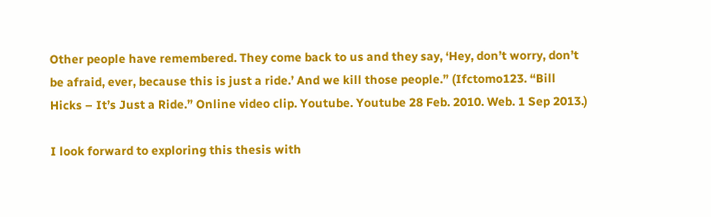Other people have remembered. They come back to us and they say, ‘Hey, don’t worry, don’t be afraid, ever, because this is just a ride.’ And we kill those people.” (Ifctomo123. “Bill Hicks – It’s Just a Ride.” Online video clip. Youtube. Youtube 28 Feb. 2010. Web. 1 Sep 2013.)

I look forward to exploring this thesis with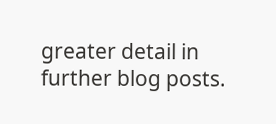greater detail in further blog posts.